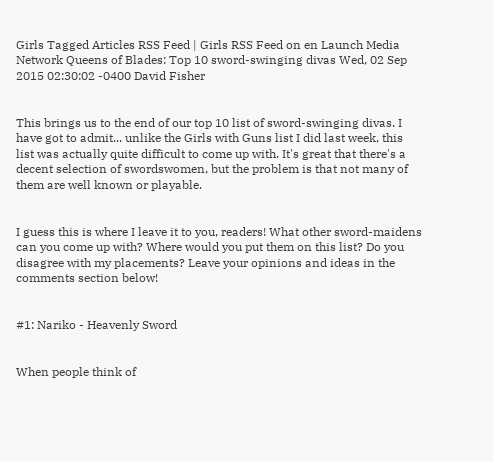Girls Tagged Articles RSS Feed | Girls RSS Feed on en Launch Media Network Queens of Blades: Top 10 sword-swinging divas Wed, 02 Sep 2015 02:30:02 -0400 David Fisher


This brings us to the end of our top 10 list of sword-swinging divas. I have got to admit... unlike the Girls with Guns list I did last week, this list was actually quite difficult to come up with. It's great that there's a decent selection of swordswomen, but the problem is that not many of them are well known or playable.


I guess this is where I leave it to you, readers! What other sword-maidens can you come up with? Where would you put them on this list? Do you disagree with my placements? Leave your opinions and ideas in the comments section below!


#1: Nariko - Heavenly Sword


When people think of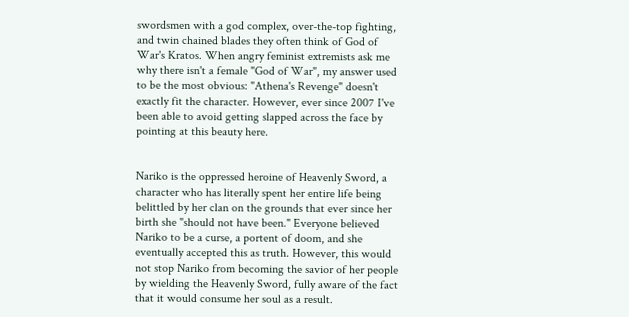swordsmen with a god complex, over-the-top fighting, and twin chained blades they often think of God of War's Kratos. When angry feminist extremists ask me why there isn't a female "God of War", my answer used to be the most obvious: "Athena's Revenge" doesn't exactly fit the character. However, ever since 2007 I've been able to avoid getting slapped across the face by pointing at this beauty here.


Nariko is the oppressed heroine of Heavenly Sword, a character who has literally spent her entire life being belittled by her clan on the grounds that ever since her birth she "should not have been." Everyone believed Nariko to be a curse, a portent of doom, and she eventually accepted this as truth. However, this would not stop Nariko from becoming the savior of her people by wielding the Heavenly Sword, fully aware of the fact that it would consume her soul as a result.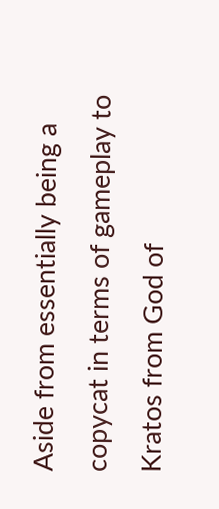Aside from essentially being a copycat in terms of gameplay to Kratos from God of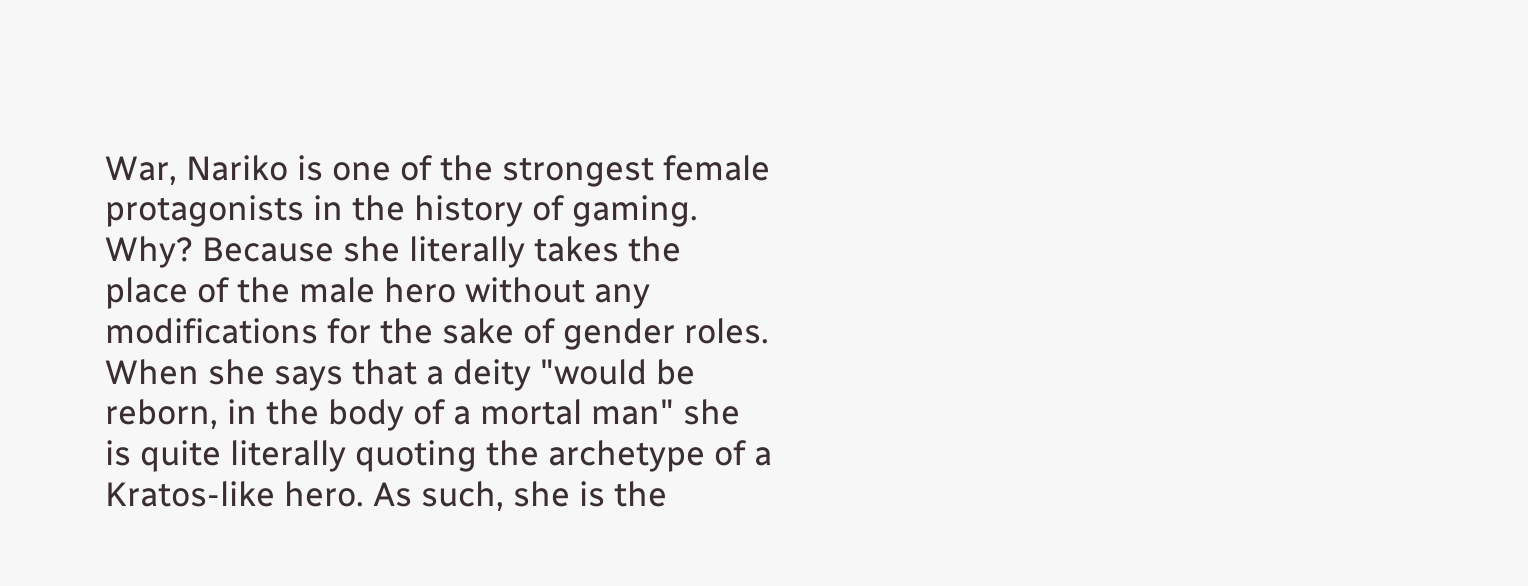War, Nariko is one of the strongest female protagonists in the history of gaming. Why? Because she literally takes the place of the male hero without any modifications for the sake of gender roles. When she says that a deity "would be reborn, in the body of a mortal man" she is quite literally quoting the archetype of a Kratos-like hero. As such, she is the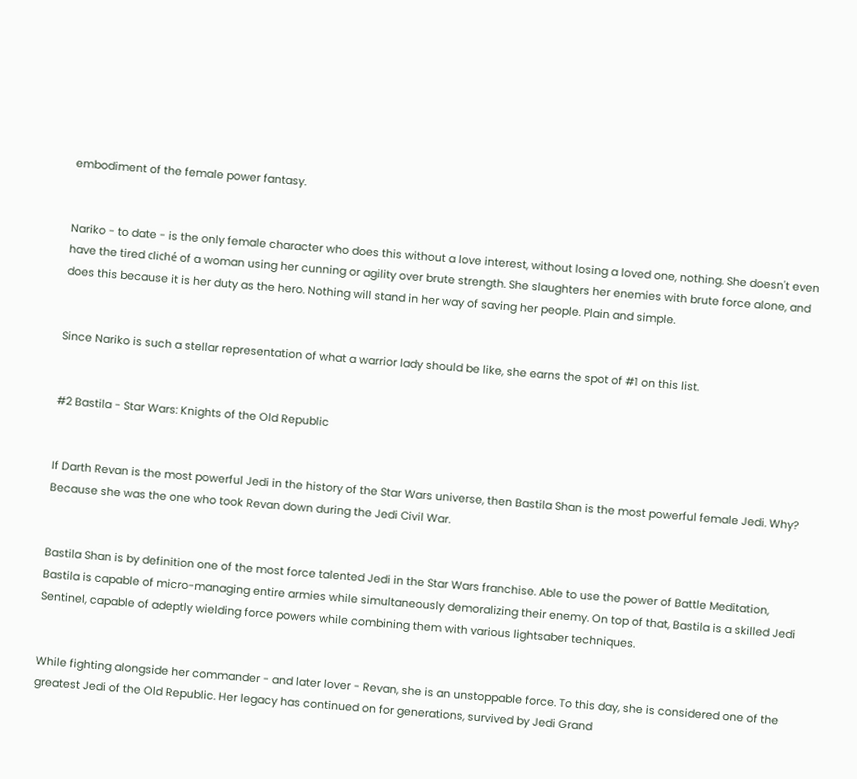embodiment of the female power fantasy.


Nariko - to date - is the only female character who does this without a love interest, without losing a loved one, nothing. She doesn't even have the tired cliché of a woman using her cunning or agility over brute strength. She slaughters her enemies with brute force alone, and does this because it is her duty as the hero. Nothing will stand in her way of saving her people. Plain and simple.


Since Nariko is such a stellar representation of what a warrior lady should be like, she earns the spot of #1 on this list.


#2 Bastila - Star Wars: Knights of the Old Republic


If Darth Revan is the most powerful Jedi in the history of the Star Wars universe, then Bastila Shan is the most powerful female Jedi. Why? Because she was the one who took Revan down during the Jedi Civil War.


Bastila Shan is by definition one of the most force talented Jedi in the Star Wars franchise. Able to use the power of Battle Meditation, Bastila is capable of micro-managing entire armies while simultaneously demoralizing their enemy. On top of that, Bastila is a skilled Jedi Sentinel, capable of adeptly wielding force powers while combining them with various lightsaber techniques.


While fighting alongside her commander - and later lover - Revan, she is an unstoppable force. To this day, she is considered one of the greatest Jedi of the Old Republic. Her legacy has continued on for generations, survived by Jedi Grand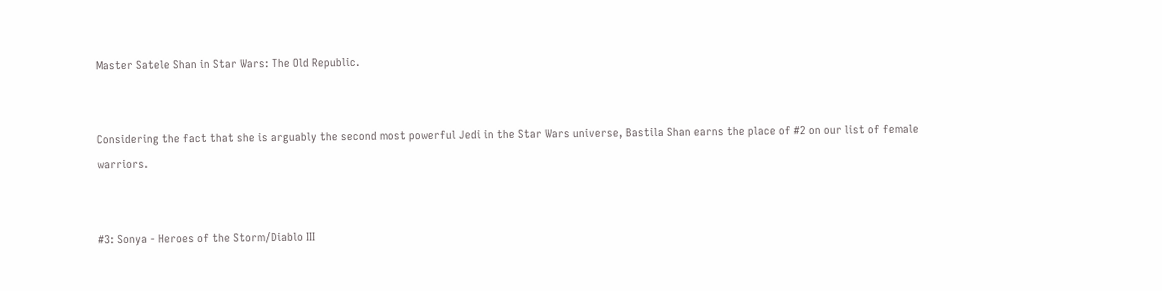Master Satele Shan in Star Wars: The Old Republic.


Considering the fact that she is arguably the second most powerful Jedi in the Star Wars universe, Bastila Shan earns the place of #2 on our list of female warriors.


#3: Sonya - Heroes of the Storm/Diablo III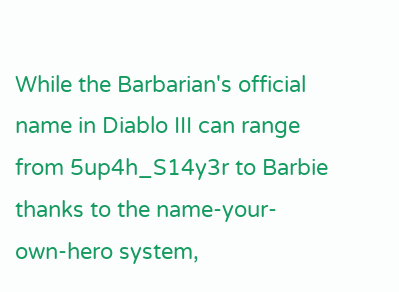While the Barbarian's official name in Diablo III can range from 5up4h_S14y3r to Barbie thanks to the name-your-own-hero system,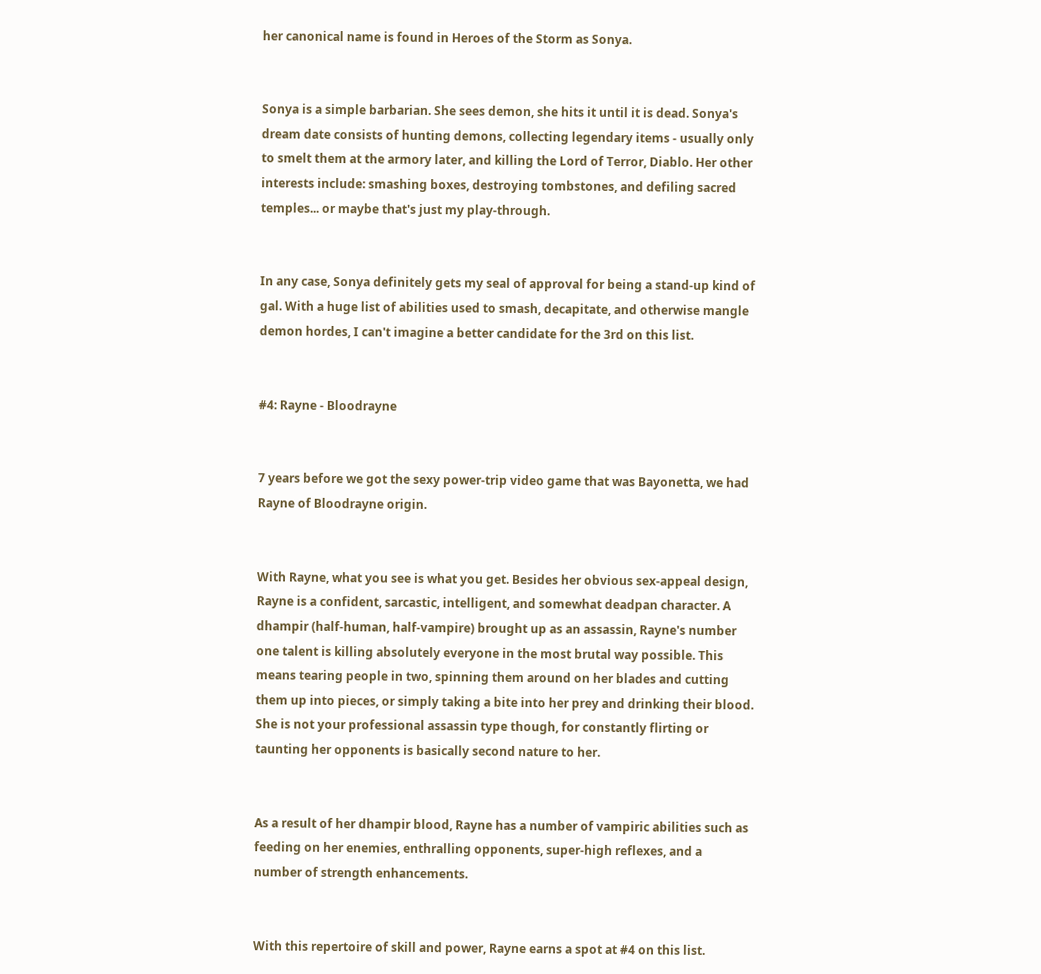her canonical name is found in Heroes of the Storm as Sonya.


Sonya is a simple barbarian. She sees demon, she hits it until it is dead. Sonya's dream date consists of hunting demons, collecting legendary items - usually only to smelt them at the armory later, and killing the Lord of Terror, Diablo. Her other interests include: smashing boxes, destroying tombstones, and defiling sacred temples... or maybe that's just my play-through.


In any case, Sonya definitely gets my seal of approval for being a stand-up kind of gal. With a huge list of abilities used to smash, decapitate, and otherwise mangle demon hordes, I can't imagine a better candidate for the 3rd on this list.


#4: Rayne - Bloodrayne


7 years before we got the sexy power-trip video game that was Bayonetta, we had Rayne of Bloodrayne origin.


With Rayne, what you see is what you get. Besides her obvious sex-appeal design, Rayne is a confident, sarcastic, intelligent, and somewhat deadpan character. A dhampir (half-human, half-vampire) brought up as an assassin, Rayne's number one talent is killing absolutely everyone in the most brutal way possible. This means tearing people in two, spinning them around on her blades and cutting them up into pieces, or simply taking a bite into her prey and drinking their blood. She is not your professional assassin type though, for constantly flirting or taunting her opponents is basically second nature to her.


As a result of her dhampir blood, Rayne has a number of vampiric abilities such as feeding on her enemies, enthralling opponents, super-high reflexes, and a number of strength enhancements.


With this repertoire of skill and power, Rayne earns a spot at #4 on this list.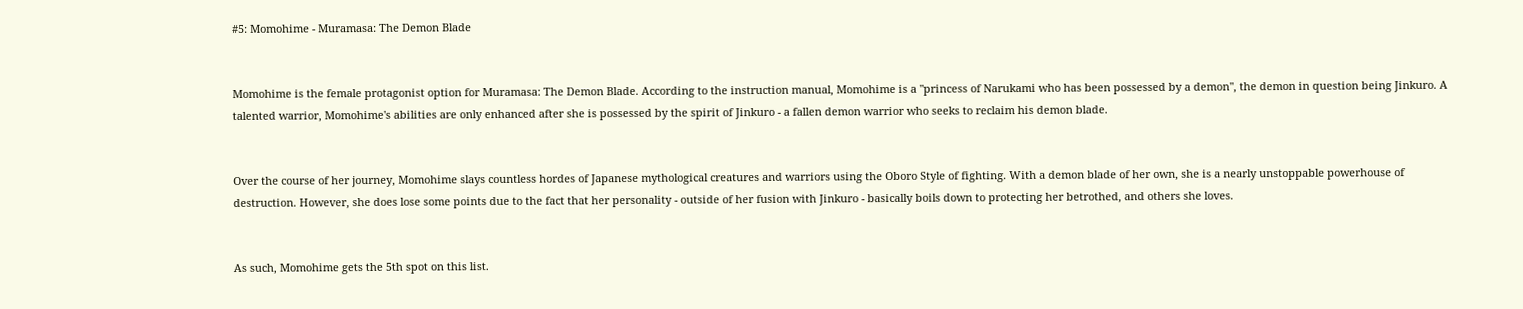#5: Momohime - Muramasa: The Demon Blade


Momohime is the female protagonist option for Muramasa: The Demon Blade. According to the instruction manual, Momohime is a "princess of Narukami who has been possessed by a demon", the demon in question being Jinkuro. A talented warrior, Momohime's abilities are only enhanced after she is possessed by the spirit of Jinkuro - a fallen demon warrior who seeks to reclaim his demon blade.


Over the course of her journey, Momohime slays countless hordes of Japanese mythological creatures and warriors using the Oboro Style of fighting. With a demon blade of her own, she is a nearly unstoppable powerhouse of destruction. However, she does lose some points due to the fact that her personality - outside of her fusion with Jinkuro - basically boils down to protecting her betrothed, and others she loves.


As such, Momohime gets the 5th spot on this list.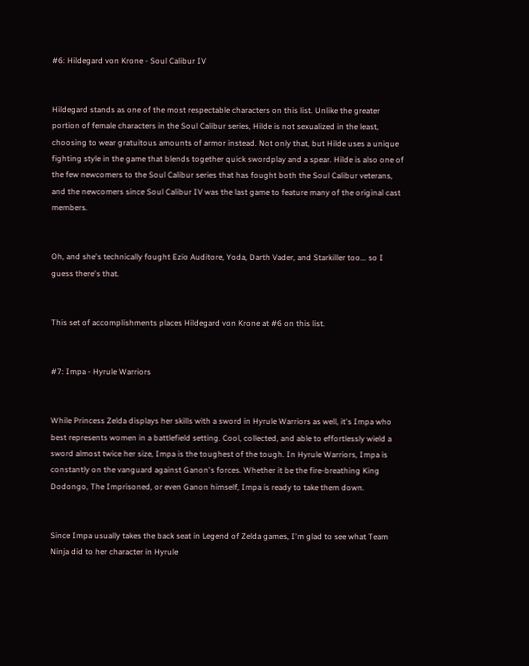#6: Hildegard von Krone - Soul Calibur IV


Hildegard stands as one of the most respectable characters on this list. Unlike the greater portion of female characters in the Soul Calibur series, Hilde is not sexualized in the least, choosing to wear gratuitous amounts of armor instead. Not only that, but Hilde uses a unique fighting style in the game that blends together quick swordplay and a spear. Hilde is also one of the few newcomers to the Soul Calibur series that has fought both the Soul Calibur veterans, and the newcomers since Soul Calibur IV was the last game to feature many of the original cast members.


Oh, and she's technically fought Ezio Auditore, Yoda, Darth Vader, and Starkiller too... so I guess there's that.


This set of accomplishments places Hildegard von Krone at #6 on this list.


#7: Impa - Hyrule Warriors


While Princess Zelda displays her skills with a sword in Hyrule Warriors as well, it's Impa who best represents women in a battlefield setting. Cool, collected, and able to effortlessly wield a sword almost twice her size, Impa is the toughest of the tough. In Hyrule Warriors, Impa is constantly on the vanguard against Ganon's forces. Whether it be the fire-breathing King Dodongo, The Imprisoned, or even Ganon himself, Impa is ready to take them down.


Since Impa usually takes the back seat in Legend of Zelda games, I'm glad to see what Team Ninja did to her character in Hyrule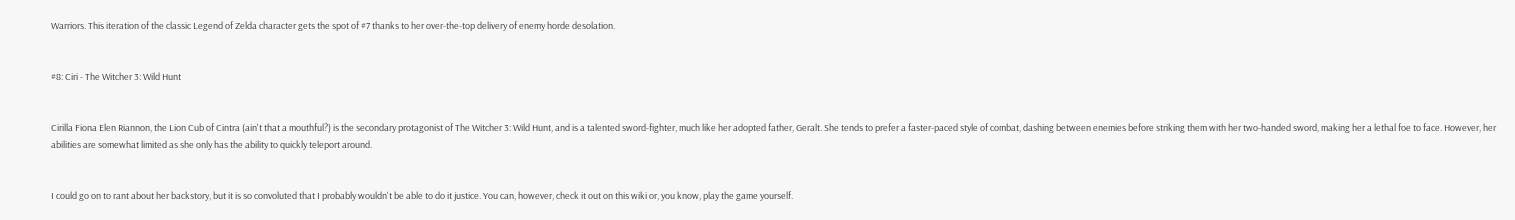Warriors. This iteration of the classic Legend of Zelda character gets the spot of #7 thanks to her over-the-top delivery of enemy horde desolation.


#8: Ciri - The Witcher 3: Wild Hunt


Cirilla Fiona Elen Riannon, the Lion Cub of Cintra (ain't that a mouthful?) is the secondary protagonist of The Witcher 3: Wild Hunt, and is a talented sword-fighter, much like her adopted father, Geralt. She tends to prefer a faster-paced style of combat, dashing between enemies before striking them with her two-handed sword, making her a lethal foe to face. However, her abilities are somewhat limited as she only has the ability to quickly teleport around.


I could go on to rant about her backstory, but it is so convoluted that I probably wouldn't be able to do it justice. You can, however, check it out on this wiki or, you know, play the game yourself.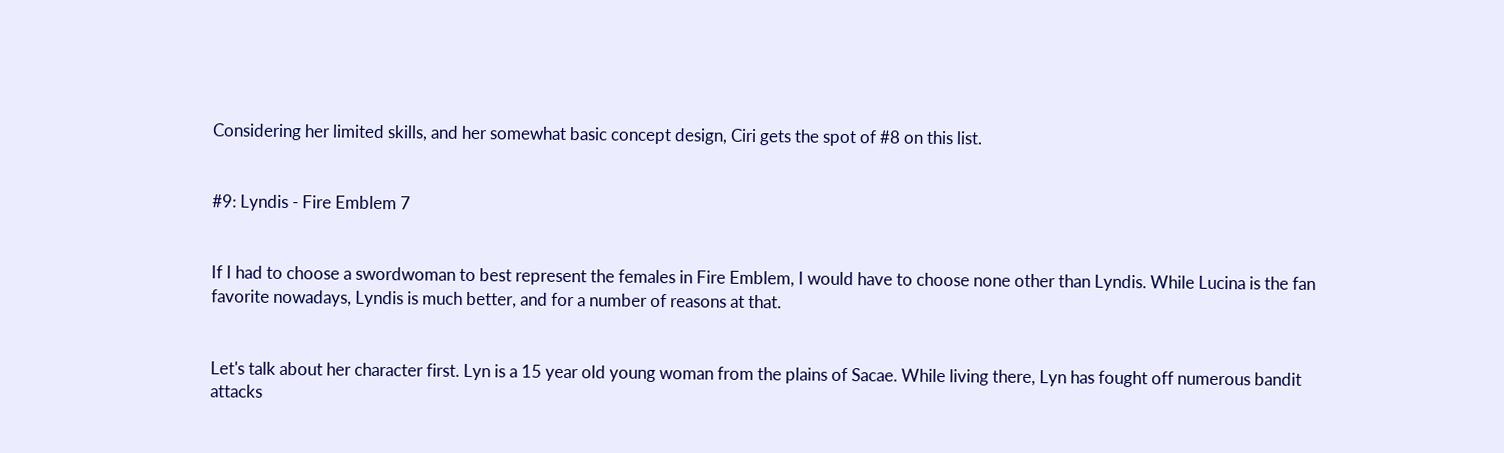Considering her limited skills, and her somewhat basic concept design, Ciri gets the spot of #8 on this list.


#9: Lyndis - Fire Emblem 7


If I had to choose a swordwoman to best represent the females in Fire Emblem, I would have to choose none other than Lyndis. While Lucina is the fan favorite nowadays, Lyndis is much better, and for a number of reasons at that.


Let's talk about her character first. Lyn is a 15 year old young woman from the plains of Sacae. While living there, Lyn has fought off numerous bandit attacks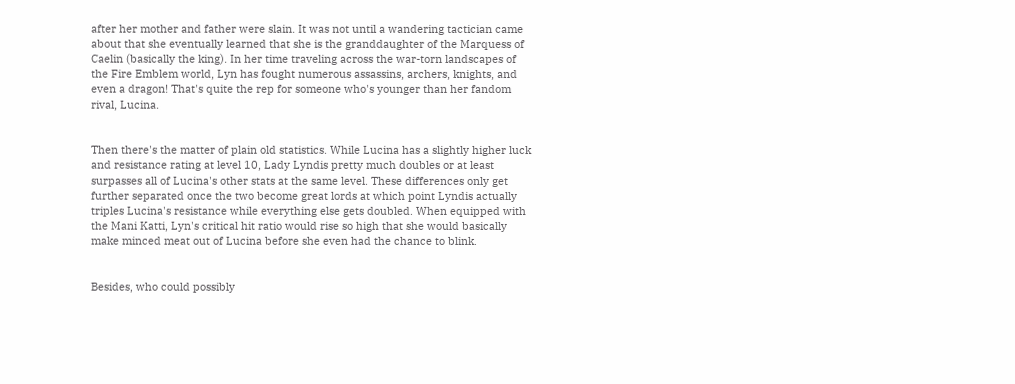after her mother and father were slain. It was not until a wandering tactician came about that she eventually learned that she is the granddaughter of the Marquess of Caelin (basically the king). In her time traveling across the war-torn landscapes of the Fire Emblem world, Lyn has fought numerous assassins, archers, knights, and even a dragon! That's quite the rep for someone who's younger than her fandom rival, Lucina.


Then there's the matter of plain old statistics. While Lucina has a slightly higher luck and resistance rating at level 10, Lady Lyndis pretty much doubles or at least surpasses all of Lucina's other stats at the same level. These differences only get further separated once the two become great lords at which point Lyndis actually triples Lucina's resistance while everything else gets doubled. When equipped with the Mani Katti, Lyn's critical hit ratio would rise so high that she would basically make minced meat out of Lucina before she even had the chance to blink.


Besides, who could possibly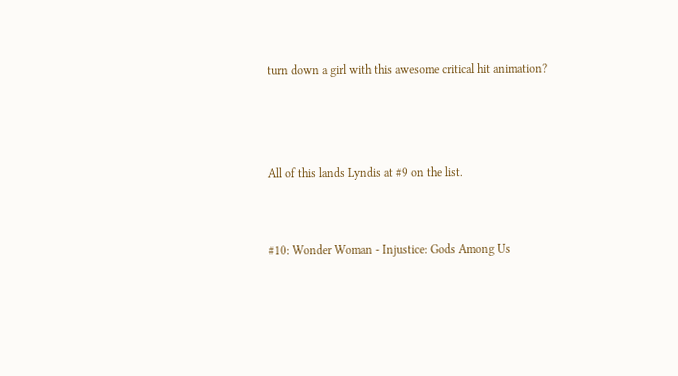turn down a girl with this awesome critical hit animation?



All of this lands Lyndis at #9 on the list.


#10: Wonder Woman - Injustice: Gods Among Us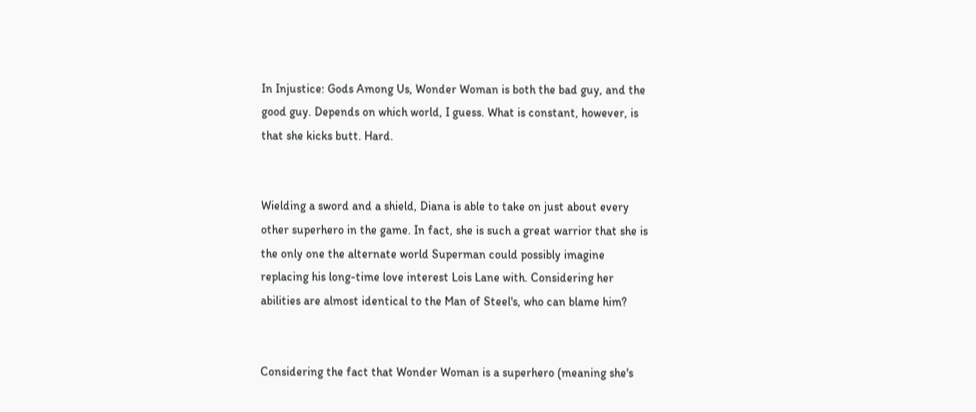In Injustice: Gods Among Us, Wonder Woman is both the bad guy, and the good guy. Depends on which world, I guess. What is constant, however, is that she kicks butt. Hard.


Wielding a sword and a shield, Diana is able to take on just about every other superhero in the game. In fact, she is such a great warrior that she is the only one the alternate world Superman could possibly imagine replacing his long-time love interest Lois Lane with. Considering her abilities are almost identical to the Man of Steel's, who can blame him?


Considering the fact that Wonder Woman is a superhero (meaning she's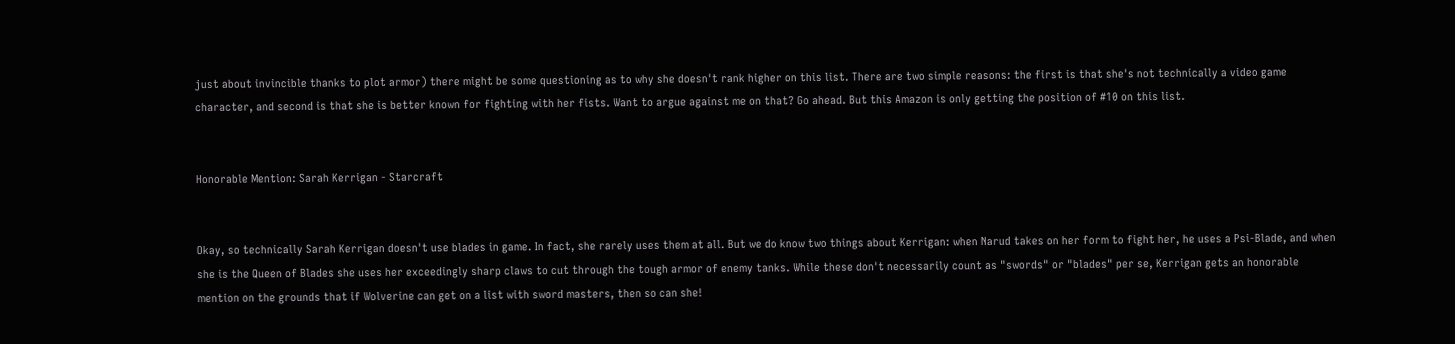just about invincible thanks to plot armor) there might be some questioning as to why she doesn't rank higher on this list. There are two simple reasons: the first is that she's not technically a video game character, and second is that she is better known for fighting with her fists. Want to argue against me on that? Go ahead. But this Amazon is only getting the position of #10 on this list.


Honorable Mention: Sarah Kerrigan - Starcraft


Okay, so technically Sarah Kerrigan doesn't use blades in game. In fact, she rarely uses them at all. But we do know two things about Kerrigan: when Narud takes on her form to fight her, he uses a Psi-Blade, and when she is the Queen of Blades she uses her exceedingly sharp claws to cut through the tough armor of enemy tanks. While these don't necessarily count as "swords" or "blades" per se, Kerrigan gets an honorable mention on the grounds that if Wolverine can get on a list with sword masters, then so can she!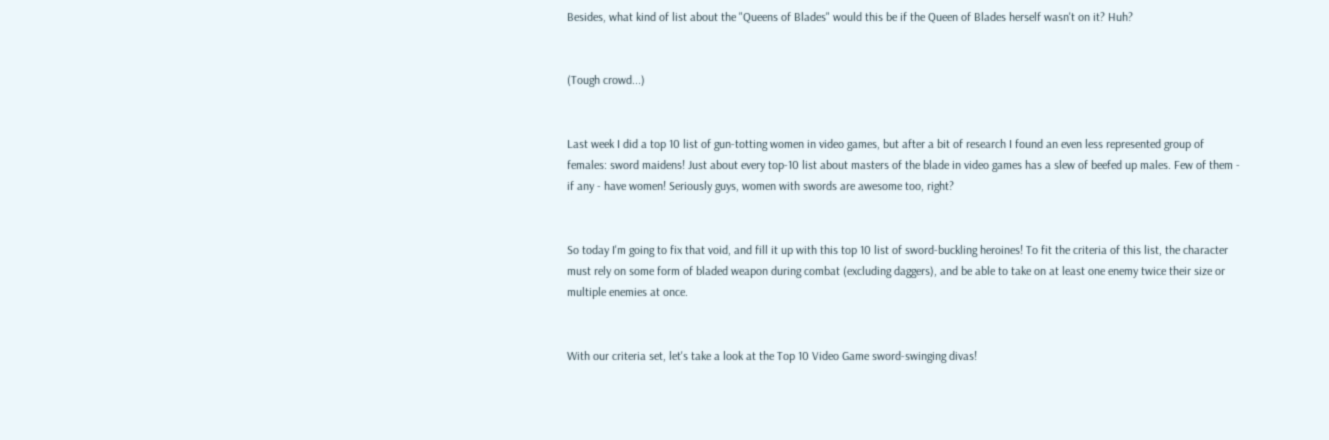Besides, what kind of list about the "Queens of Blades" would this be if the Queen of Blades herself wasn't on it? Huh?


(Tough crowd...)


Last week I did a top 10 list of gun-totting women in video games, but after a bit of research I found an even less represented group of females: sword maidens! Just about every top-10 list about masters of the blade in video games has a slew of beefed up males. Few of them - if any - have women! Seriously guys, women with swords are awesome too, right?


So today I'm going to fix that void, and fill it up with this top 10 list of sword-buckling heroines! To fit the criteria of this list, the character must rely on some form of bladed weapon during combat (excluding daggers), and be able to take on at least one enemy twice their size or multiple enemies at once.


With our criteria set, let's take a look at the Top 10 Video Game sword-swinging divas!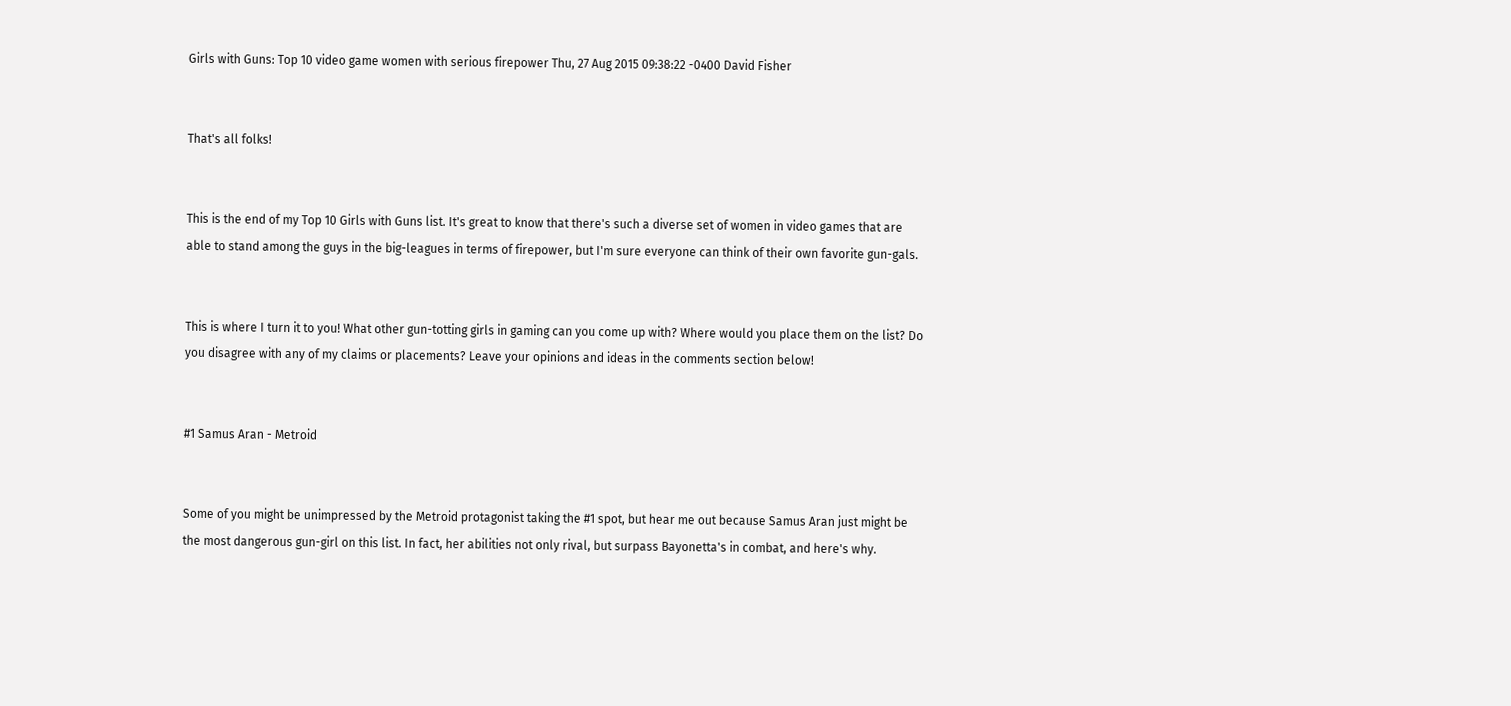Girls with Guns: Top 10 video game women with serious firepower Thu, 27 Aug 2015 09:38:22 -0400 David Fisher


That's all folks!


This is the end of my Top 10 Girls with Guns list. It's great to know that there's such a diverse set of women in video games that are able to stand among the guys in the big-leagues in terms of firepower, but I'm sure everyone can think of their own favorite gun-gals.


This is where I turn it to you! What other gun-totting girls in gaming can you come up with? Where would you place them on the list? Do you disagree with any of my claims or placements? Leave your opinions and ideas in the comments section below!


#1 Samus Aran - Metroid


Some of you might be unimpressed by the Metroid protagonist taking the #1 spot, but hear me out because Samus Aran just might be the most dangerous gun-girl on this list. In fact, her abilities not only rival, but surpass Bayonetta's in combat, and here's why.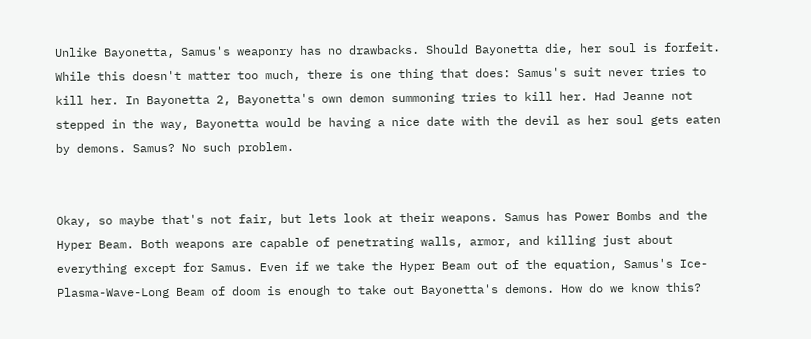Unlike Bayonetta, Samus's weaponry has no drawbacks. Should Bayonetta die, her soul is forfeit. While this doesn't matter too much, there is one thing that does: Samus's suit never tries to kill her. In Bayonetta 2, Bayonetta's own demon summoning tries to kill her. Had Jeanne not stepped in the way, Bayonetta would be having a nice date with the devil as her soul gets eaten by demons. Samus? No such problem.


Okay, so maybe that's not fair, but lets look at their weapons. Samus has Power Bombs and the Hyper Beam. Both weapons are capable of penetrating walls, armor, and killing just about everything except for Samus. Even if we take the Hyper Beam out of the equation, Samus's Ice-Plasma-Wave-Long Beam of doom is enough to take out Bayonetta's demons. How do we know this?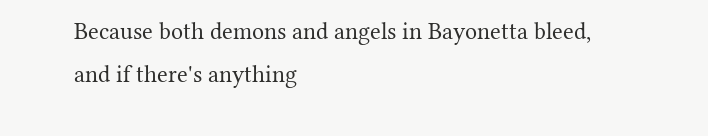Because both demons and angels in Bayonetta bleed, and if there's anything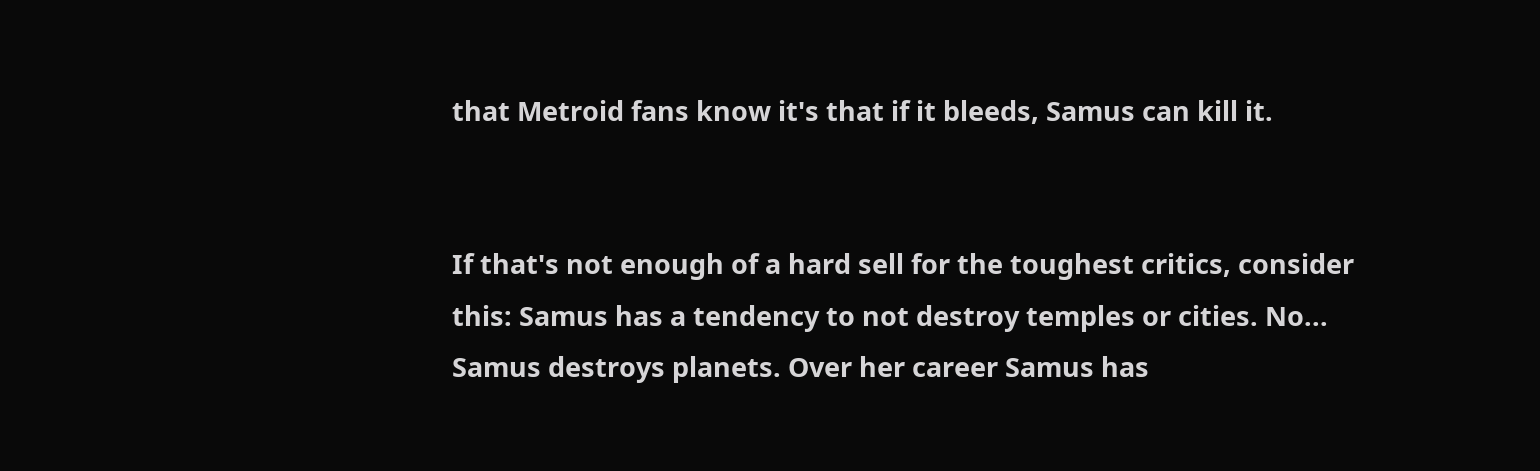that Metroid fans know it's that if it bleeds, Samus can kill it.


If that's not enough of a hard sell for the toughest critics, consider this: Samus has a tendency to not destroy temples or cities. No... Samus destroys planets. Over her career Samus has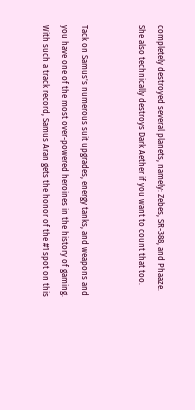completely destroyed several planets, namely: Zebes, SR-388, and Phaaze. She also technically destroys Dark Aether if you want to count that too.


Tack on Samus's numerous suit upgrades, energy tanks, and weapons and you have one of the most over-powered heroines in the history of gaming. With such a track record, Samus Aran gets the honor of the #1 spot on this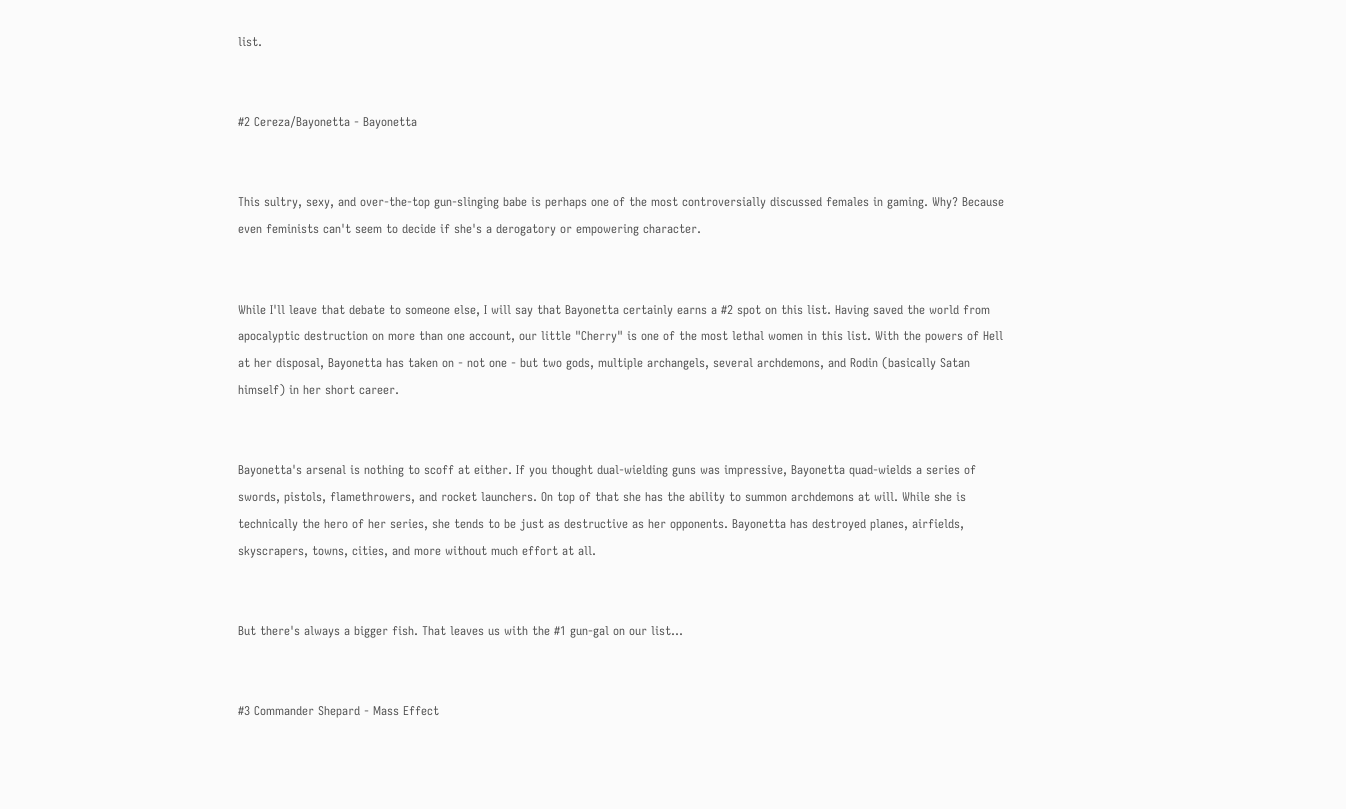list.


#2 Cereza/Bayonetta - Bayonetta


This sultry, sexy, and over-the-top gun-slinging babe is perhaps one of the most controversially discussed females in gaming. Why? Because even feminists can't seem to decide if she's a derogatory or empowering character.


While I'll leave that debate to someone else, I will say that Bayonetta certainly earns a #2 spot on this list. Having saved the world from apocalyptic destruction on more than one account, our little "Cherry" is one of the most lethal women in this list. With the powers of Hell at her disposal, Bayonetta has taken on - not one - but two gods, multiple archangels, several archdemons, and Rodin (basically Satan himself) in her short career.


Bayonetta's arsenal is nothing to scoff at either. If you thought dual-wielding guns was impressive, Bayonetta quad-wields a series of swords, pistols, flamethrowers, and rocket launchers. On top of that she has the ability to summon archdemons at will. While she is technically the hero of her series, she tends to be just as destructive as her opponents. Bayonetta has destroyed planes, airfields, skyscrapers, towns, cities, and more without much effort at all.


But there's always a bigger fish. That leaves us with the #1 gun-gal on our list...


#3 Commander Shepard - Mass Effect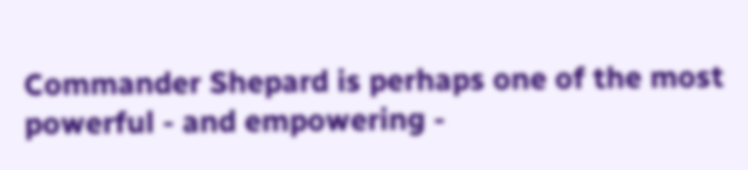Commander Shepard is perhaps one of the most powerful - and empowering -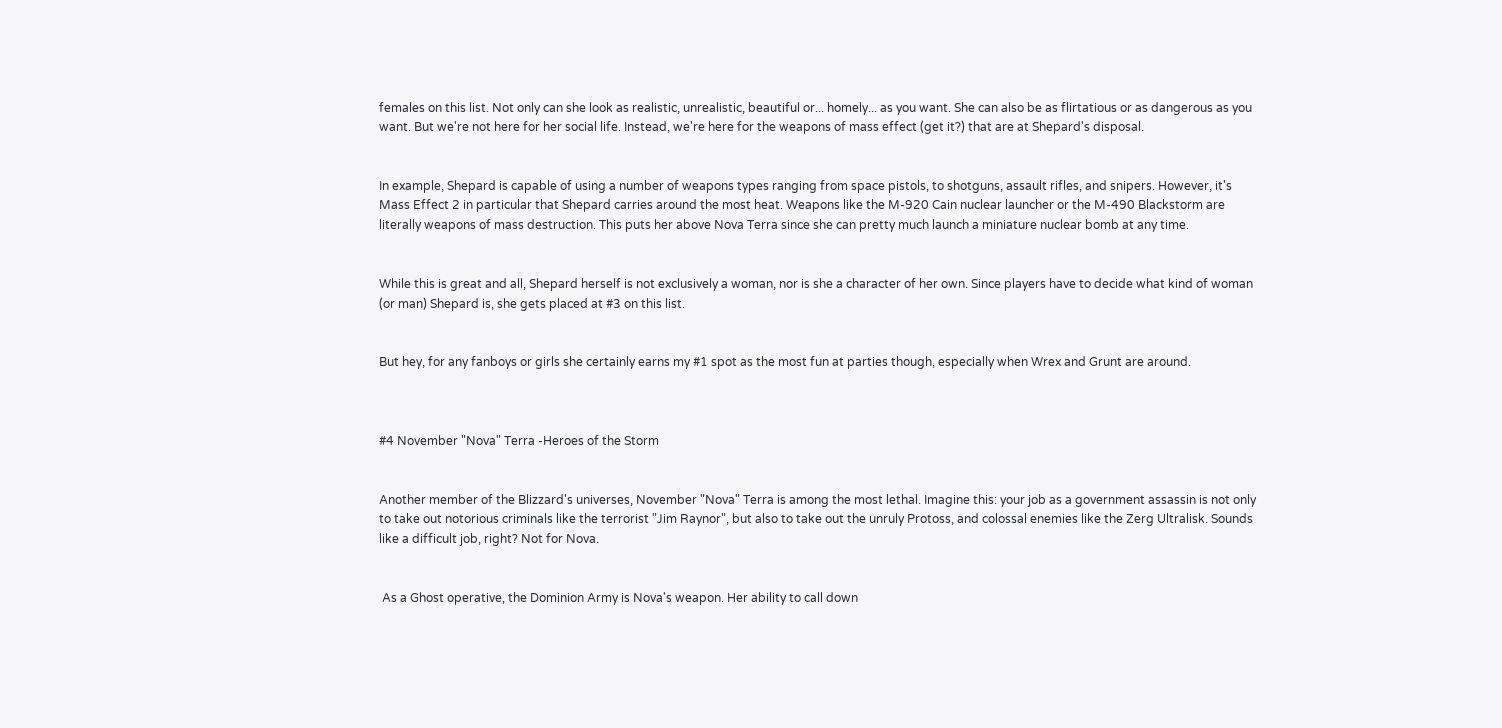females on this list. Not only can she look as realistic, unrealistic, beautiful or... homely... as you want. She can also be as flirtatious or as dangerous as you want. But we're not here for her social life. Instead, we're here for the weapons of mass effect (get it?) that are at Shepard's disposal.


In example, Shepard is capable of using a number of weapons types ranging from space pistols, to shotguns, assault rifles, and snipers. However, it's Mass Effect 2 in particular that Shepard carries around the most heat. Weapons like the M-920 Cain nuclear launcher or the M-490 Blackstorm are literally weapons of mass destruction. This puts her above Nova Terra since she can pretty much launch a miniature nuclear bomb at any time.


While this is great and all, Shepard herself is not exclusively a woman, nor is she a character of her own. Since players have to decide what kind of woman (or man) Shepard is, she gets placed at #3 on this list.


But hey, for any fanboys or girls she certainly earns my #1 spot as the most fun at parties though, especially when Wrex and Grunt are around.



#4 November "Nova" Terra -Heroes of the Storm


Another member of the Blizzard's universes, November "Nova" Terra is among the most lethal. Imagine this: your job as a government assassin is not only to take out notorious criminals like the terrorist "Jim Raynor", but also to take out the unruly Protoss, and colossal enemies like the Zerg Ultralisk. Sounds like a difficult job, right? Not for Nova.


 As a Ghost operative, the Dominion Army is Nova's weapon. Her ability to call down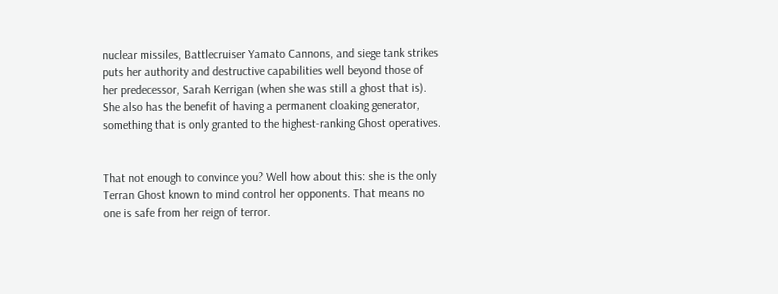nuclear missiles, Battlecruiser Yamato Cannons, and siege tank strikes puts her authority and destructive capabilities well beyond those of her predecessor, Sarah Kerrigan (when she was still a ghost that is). She also has the benefit of having a permanent cloaking generator, something that is only granted to the highest-ranking Ghost operatives.


That not enough to convince you? Well how about this: she is the only Terran Ghost known to mind control her opponents. That means no one is safe from her reign of terror.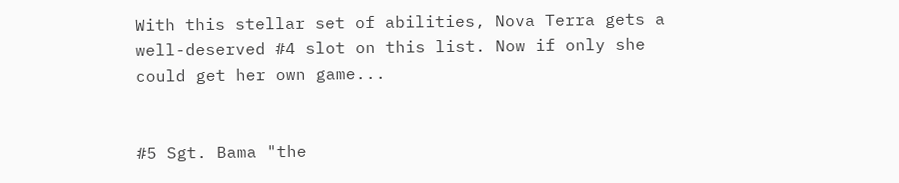With this stellar set of abilities, Nova Terra gets a well-deserved #4 slot on this list. Now if only she could get her own game...


#5 Sgt. Bama "the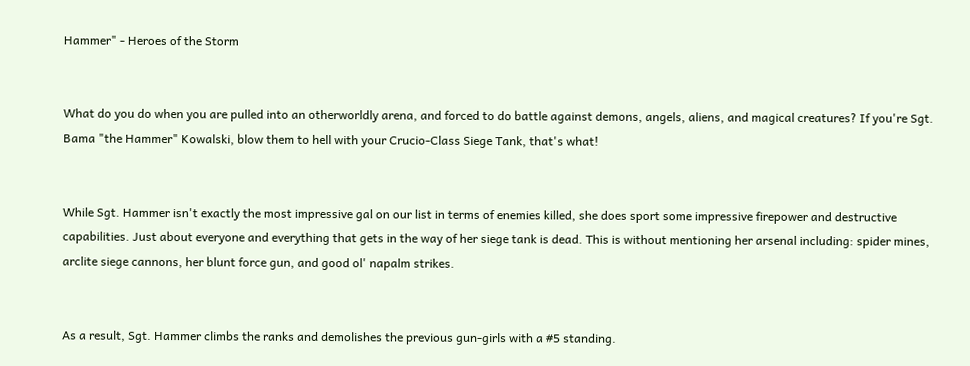Hammer" - Heroes of the Storm


What do you do when you are pulled into an otherworldly arena, and forced to do battle against demons, angels, aliens, and magical creatures? If you're Sgt. Bama "the Hammer" Kowalski, blow them to hell with your Crucio-Class Siege Tank, that's what!


While Sgt. Hammer isn't exactly the most impressive gal on our list in terms of enemies killed, she does sport some impressive firepower and destructive capabilities. Just about everyone and everything that gets in the way of her siege tank is dead. This is without mentioning her arsenal including: spider mines, arclite siege cannons, her blunt force gun, and good ol' napalm strikes.


As a result, Sgt. Hammer climbs the ranks and demolishes the previous gun-girls with a #5 standing.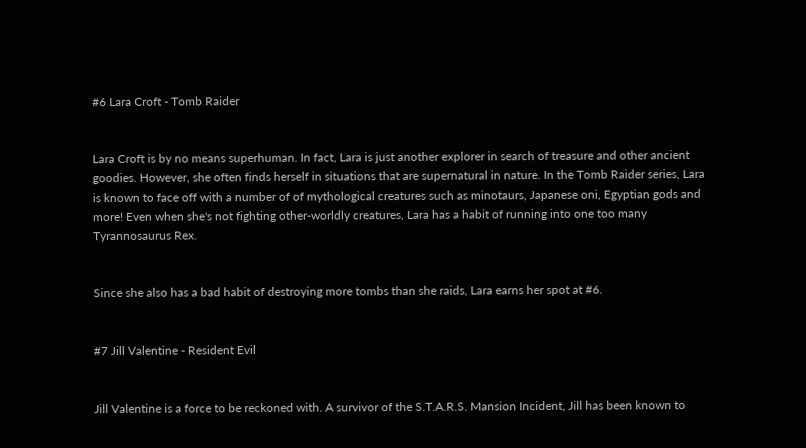#6 Lara Croft - Tomb Raider


Lara Croft is by no means superhuman. In fact, Lara is just another explorer in search of treasure and other ancient goodies. However, she often finds herself in situations that are supernatural in nature. In the Tomb Raider series, Lara is known to face off with a number of of mythological creatures such as minotaurs, Japanese oni, Egyptian gods and more! Even when she's not fighting other-worldly creatures, Lara has a habit of running into one too many Tyrannosaurus Rex.


Since she also has a bad habit of destroying more tombs than she raids, Lara earns her spot at #6.


#7 Jill Valentine - Resident Evil


Jill Valentine is a force to be reckoned with. A survivor of the S.T.A.R.S. Mansion Incident, Jill has been known to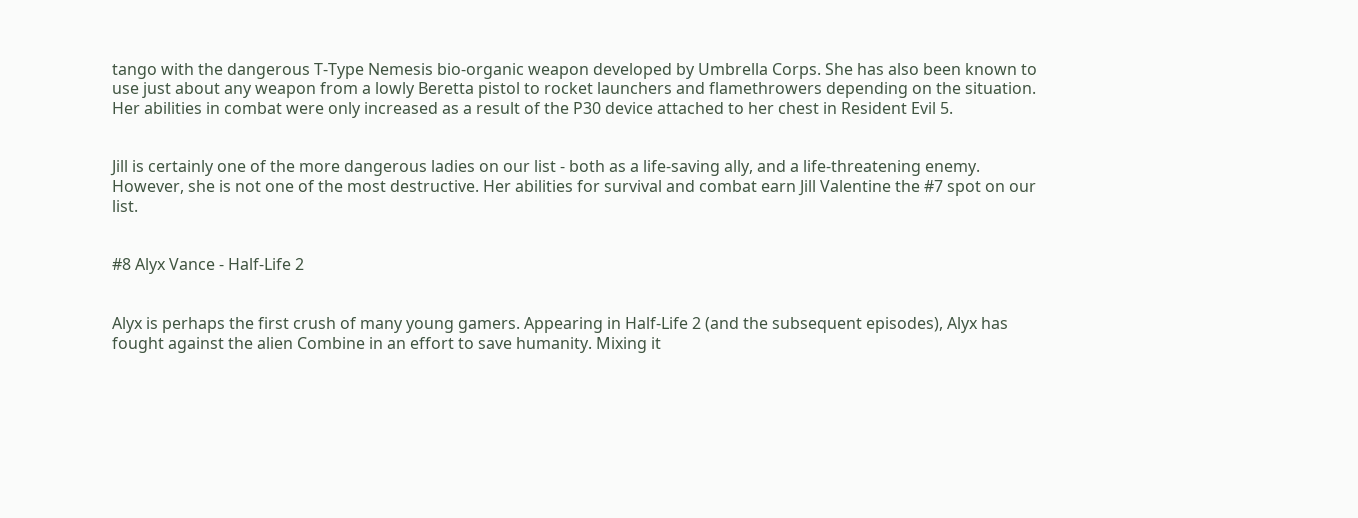tango with the dangerous T-Type Nemesis bio-organic weapon developed by Umbrella Corps. She has also been known to use just about any weapon from a lowly Beretta pistol to rocket launchers and flamethrowers depending on the situation. Her abilities in combat were only increased as a result of the P30 device attached to her chest in Resident Evil 5.


Jill is certainly one of the more dangerous ladies on our list - both as a life-saving ally, and a life-threatening enemy. However, she is not one of the most destructive. Her abilities for survival and combat earn Jill Valentine the #7 spot on our list.


#8 Alyx Vance - Half-Life 2


Alyx is perhaps the first crush of many young gamers. Appearing in Half-Life 2 (and the subsequent episodes), Alyx has fought against the alien Combine in an effort to save humanity. Mixing it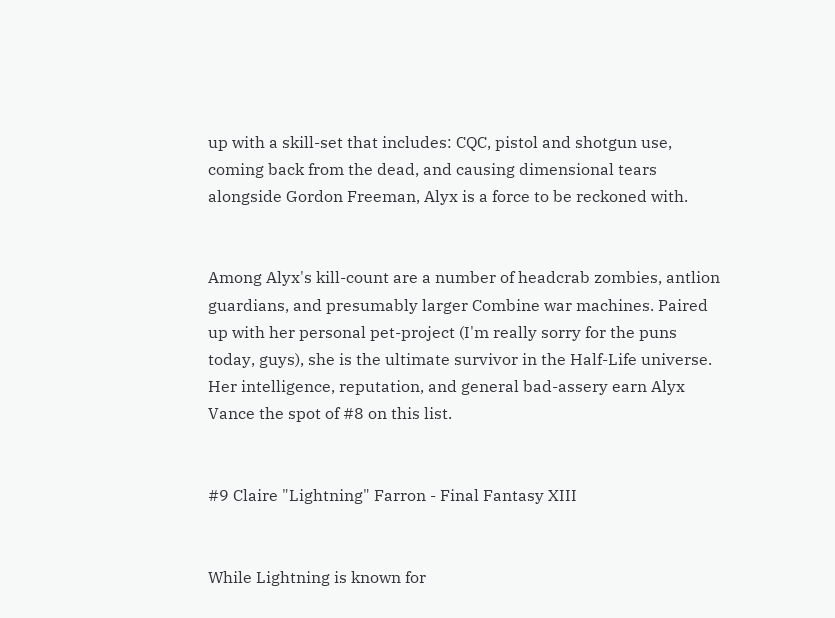up with a skill-set that includes: CQC, pistol and shotgun use, coming back from the dead, and causing dimensional tears alongside Gordon Freeman, Alyx is a force to be reckoned with.


Among Alyx's kill-count are a number of headcrab zombies, antlion guardians, and presumably larger Combine war machines. Paired up with her personal pet-project (I'm really sorry for the puns today, guys), she is the ultimate survivor in the Half-Life universe. Her intelligence, reputation, and general bad-assery earn Alyx Vance the spot of #8 on this list.


#9 Claire "Lightning" Farron - Final Fantasy XIII


While Lightning is known for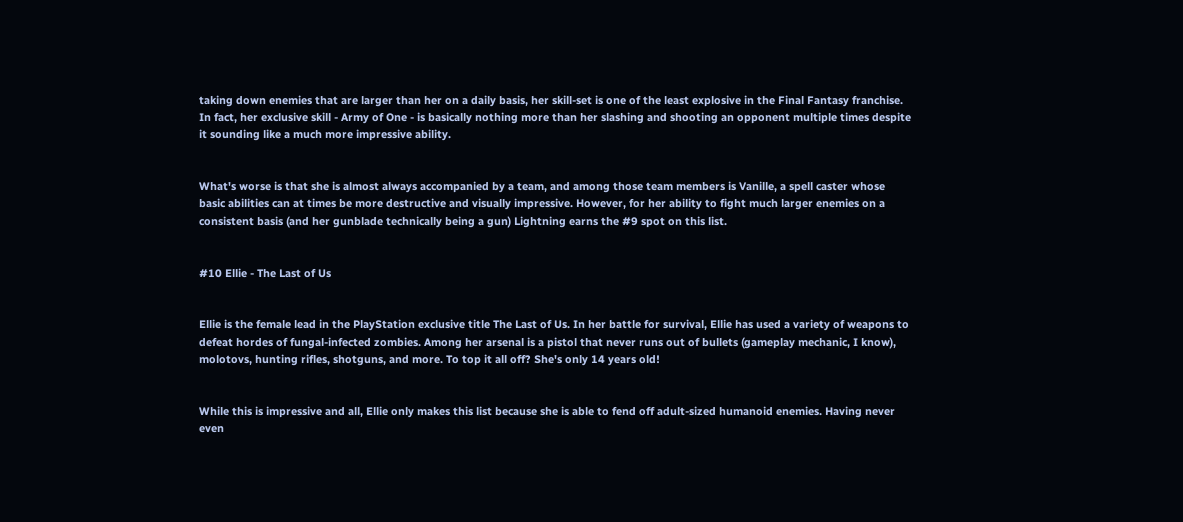taking down enemies that are larger than her on a daily basis, her skill-set is one of the least explosive in the Final Fantasy franchise. In fact, her exclusive skill - Army of One - is basically nothing more than her slashing and shooting an opponent multiple times despite it sounding like a much more impressive ability.


What's worse is that she is almost always accompanied by a team, and among those team members is Vanille, a spell caster whose basic abilities can at times be more destructive and visually impressive. However, for her ability to fight much larger enemies on a consistent basis (and her gunblade technically being a gun) Lightning earns the #9 spot on this list.


#10 Ellie - The Last of Us


Ellie is the female lead in the PlayStation exclusive title The Last of Us. In her battle for survival, Ellie has used a variety of weapons to defeat hordes of fungal-infected zombies. Among her arsenal is a pistol that never runs out of bullets (gameplay mechanic, I know), molotovs, hunting rifles, shotguns, and more. To top it all off? She's only 14 years old!


While this is impressive and all, Ellie only makes this list because she is able to fend off adult-sized humanoid enemies. Having never even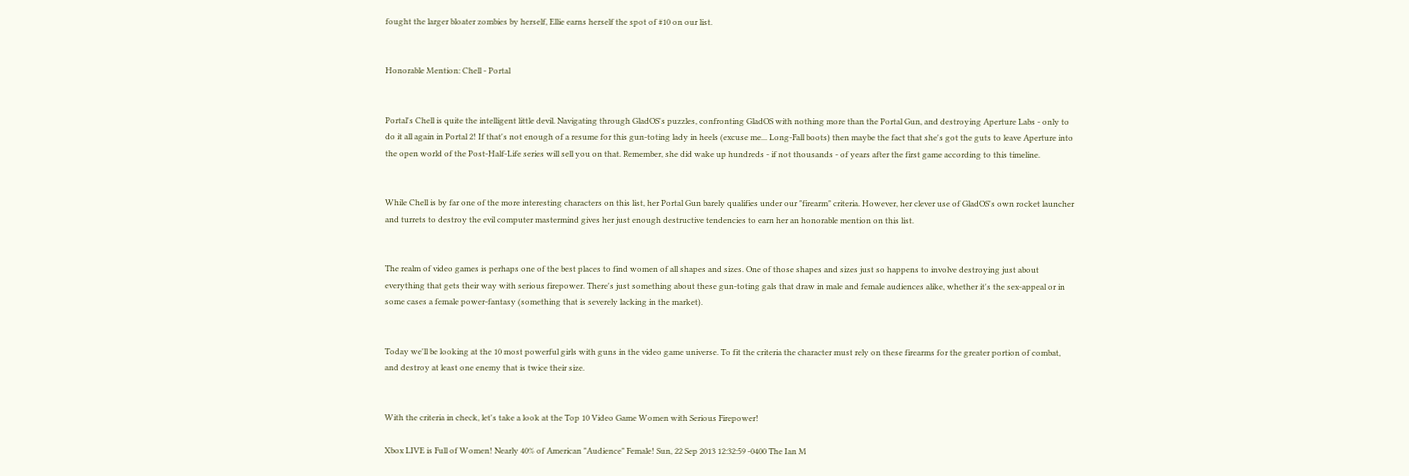fought the larger bloater zombies by herself, Ellie earns herself the spot of #10 on our list.


Honorable Mention: Chell - Portal


Portal's Chell is quite the intelligent little devil. Navigating through GladOS's puzzles, confronting GladOS with nothing more than the Portal Gun, and destroying Aperture Labs - only to do it all again in Portal 2! If that's not enough of a resume for this gun-toting lady in heels (excuse me... Long-Fall boots) then maybe the fact that she's got the guts to leave Aperture into the open world of the Post-Half-Life series will sell you on that. Remember, she did wake up hundreds - if not thousands - of years after the first game according to this timeline.


While Chell is by far one of the more interesting characters on this list, her Portal Gun barely qualifies under our "firearm" criteria. However, her clever use of GladOS's own rocket launcher and turrets to destroy the evil computer mastermind gives her just enough destructive tendencies to earn her an honorable mention on this list.


The realm of video games is perhaps one of the best places to find women of all shapes and sizes. One of those shapes and sizes just so happens to involve destroying just about everything that gets their way with serious firepower. There's just something about these gun-toting gals that draw in male and female audiences alike, whether it's the sex-appeal or in some cases a female power-fantasy (something that is severely lacking in the market).


Today we'll be looking at the 10 most powerful girls with guns in the video game universe. To fit the criteria the character must rely on these firearms for the greater portion of combat, and destroy at least one enemy that is twice their size.


With the criteria in check, let's take a look at the Top 10 Video Game Women with Serious Firepower!

Xbox LIVE is Full of Women! Nearly 40% of American "Audience" Female! Sun, 22 Sep 2013 12:32:59 -0400 The Ian M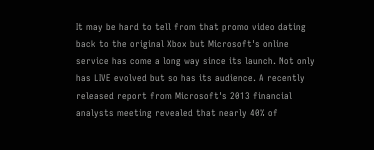It may be hard to tell from that promo video dating back to the original Xbox but Microsoft's online service has come a long way since its launch. Not only has LIVE evolved but so has its audience. A recently released report from Microsoft's 2013 financial analysts meeting revealed that nearly 40% of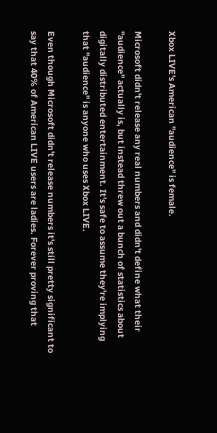Xbox LIVE's American "audience" is female.

Microsoft didn't release any real numbers and didn't define what their "audience" actually is, but instead threw out a bunch of statistics about digitally distributed entertainment. It's safe to assume they're implying that "audience" is anyone who uses Xbox LIVE.

Even though Microsoft didn't release numbers it's still pretty significant to say that 40% of American LIVE users are ladies. Forever proving that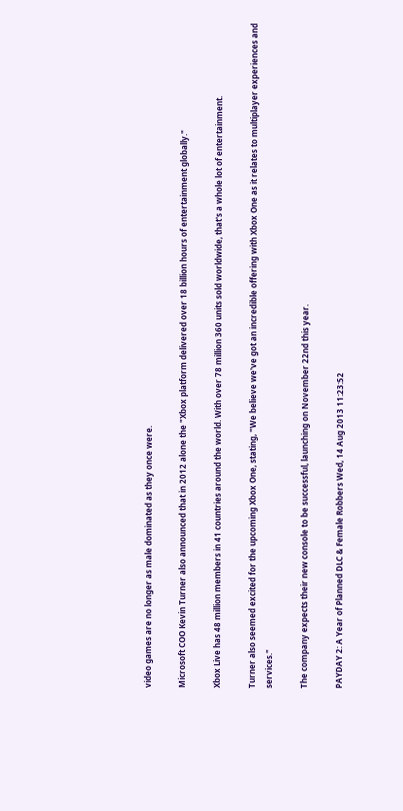video games are no longer as male dominated as they once were.

Microsoft COO Kevin Turner also announced that in 2012 alone the "Xbox platform delivered over 18 billion hours of entertainment globally."

Xbox Live has 48 million members in 41 countries around the world. With over 78 million 360 units sold worldwide, that's a whole lot of entertainment.

Turner also seemed excited for the upcoming Xbox One, stating, "We believe we've got an incredible offering with Xbox One as it relates to multiplayer experiences and services."

The company expects their new console to be successful, launching on November 22nd this year.

PAYDAY 2: A Year of Planned DLC & Female Robbers Wed, 14 Aug 2013 11:23:52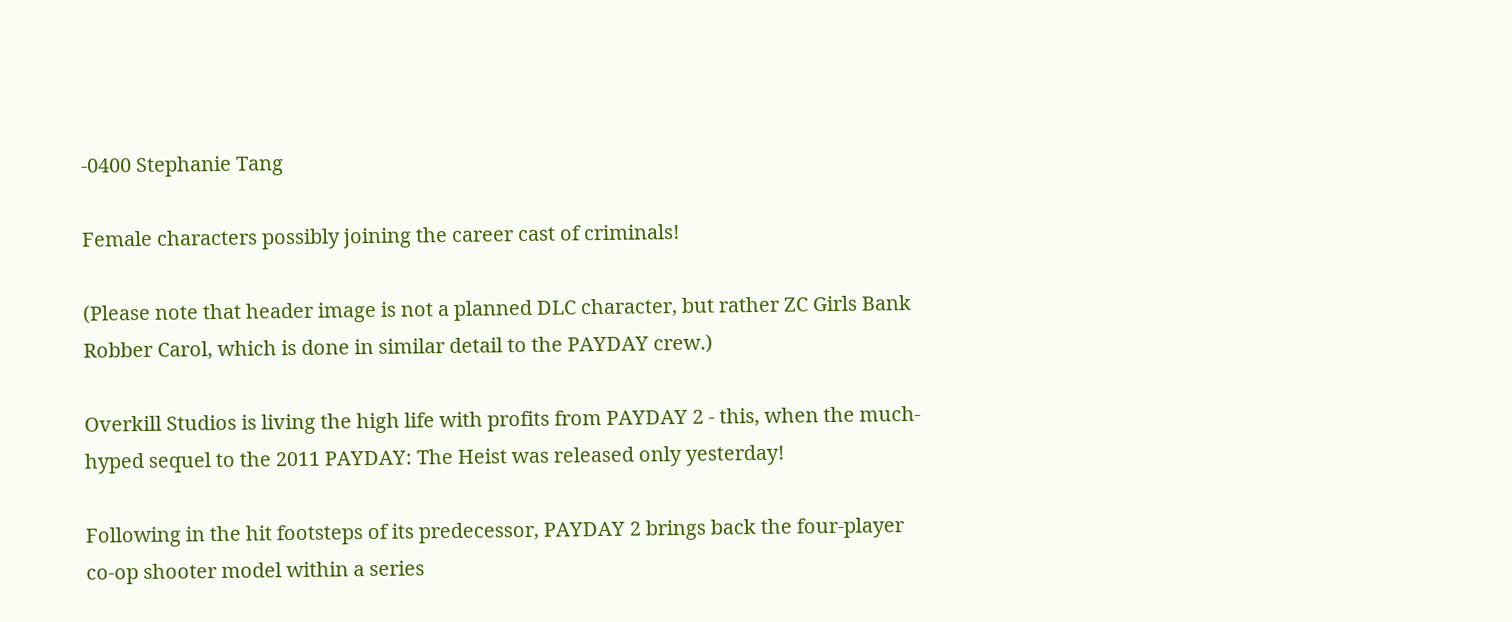-0400 Stephanie Tang

Female characters possibly joining the career cast of criminals!

(Please note that header image is not a planned DLC character, but rather ZC Girls Bank Robber Carol, which is done in similar detail to the PAYDAY crew.)

Overkill Studios is living the high life with profits from PAYDAY 2 - this, when the much-hyped sequel to the 2011 PAYDAY: The Heist was released only yesterday!

Following in the hit footsteps of its predecessor, PAYDAY 2 brings back the four-player co-op shooter model within a series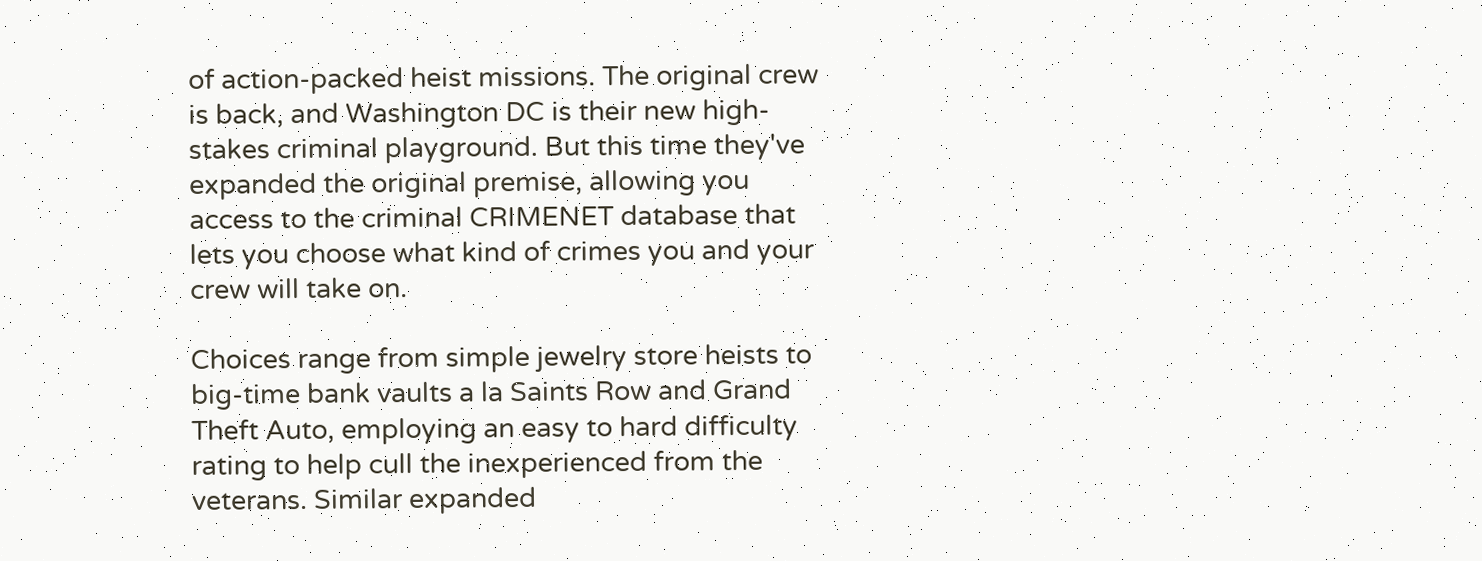of action-packed heist missions. The original crew is back, and Washington DC is their new high-stakes criminal playground. But this time they've expanded the original premise, allowing you access to the criminal CRIMENET database that lets you choose what kind of crimes you and your crew will take on.

Choices range from simple jewelry store heists to big-time bank vaults a la Saints Row and Grand Theft Auto, employing an easy to hard difficulty rating to help cull the inexperienced from the veterans. Similar expanded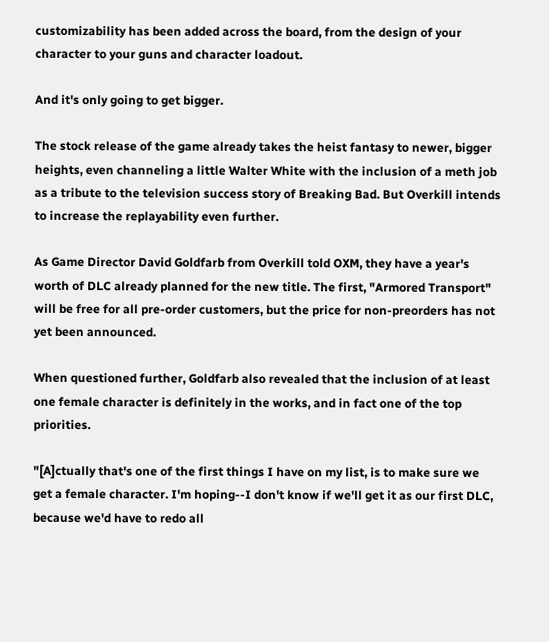customizability has been added across the board, from the design of your character to your guns and character loadout.

And it's only going to get bigger.

The stock release of the game already takes the heist fantasy to newer, bigger heights, even channeling a little Walter White with the inclusion of a meth job as a tribute to the television success story of Breaking Bad. But Overkill intends to increase the replayability even further.

As Game Director David Goldfarb from Overkill told OXM, they have a year's worth of DLC already planned for the new title. The first, "Armored Transport" will be free for all pre-order customers, but the price for non-preorders has not yet been announced.

When questioned further, Goldfarb also revealed that the inclusion of at least one female character is definitely in the works, and in fact one of the top priorities.

"[A]ctually that's one of the first things I have on my list, is to make sure we get a female character. I'm hoping--I don't know if we'll get it as our first DLC, because we'd have to redo all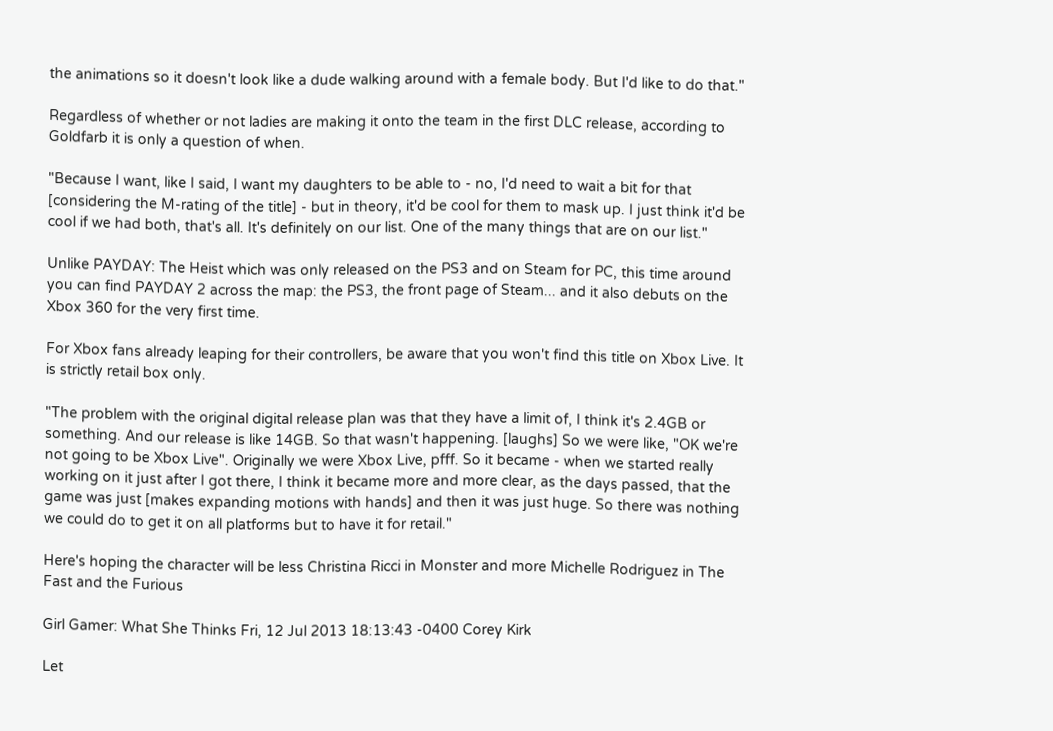the animations so it doesn't look like a dude walking around with a female body. But I'd like to do that."

Regardless of whether or not ladies are making it onto the team in the first DLC release, according to Goldfarb it is only a question of when.

"Because I want, like I said, I want my daughters to be able to - no, I'd need to wait a bit for that [considering the M-rating of the title] - but in theory, it'd be cool for them to mask up. I just think it'd be cool if we had both, that's all. It's definitely on our list. One of the many things that are on our list."

Unlike PAYDAY: The Heist which was only released on the PS3 and on Steam for PC, this time around you can find PAYDAY 2 across the map: the PS3, the front page of Steam... and it also debuts on the Xbox 360 for the very first time.

For Xbox fans already leaping for their controllers, be aware that you won't find this title on Xbox Live. It is strictly retail box only.

"The problem with the original digital release plan was that they have a limit of, I think it's 2.4GB or something. And our release is like 14GB. So that wasn't happening. [laughs] So we were like, "OK we're not going to be Xbox Live". Originally we were Xbox Live, pfff. So it became - when we started really working on it just after I got there, I think it became more and more clear, as the days passed, that the game was just [makes expanding motions with hands] and then it was just huge. So there was nothing we could do to get it on all platforms but to have it for retail."

Here's hoping the character will be less Christina Ricci in Monster and more Michelle Rodriguez in The Fast and the Furious

Girl Gamer: What She Thinks Fri, 12 Jul 2013 18:13:43 -0400 Corey Kirk

Let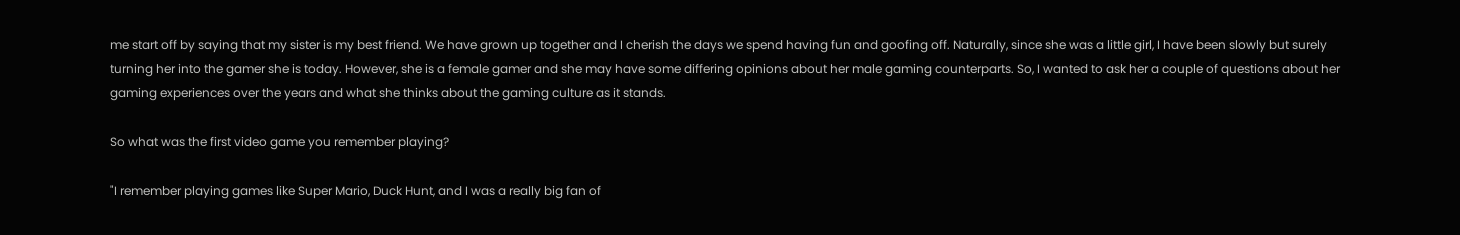me start off by saying that my sister is my best friend. We have grown up together and I cherish the days we spend having fun and goofing off. Naturally, since she was a little girl, I have been slowly but surely turning her into the gamer she is today. However, she is a female gamer and she may have some differing opinions about her male gaming counterparts. So, I wanted to ask her a couple of questions about her gaming experiences over the years and what she thinks about the gaming culture as it stands.

So what was the first video game you remember playing?

"I remember playing games like Super Mario, Duck Hunt, and I was a really big fan of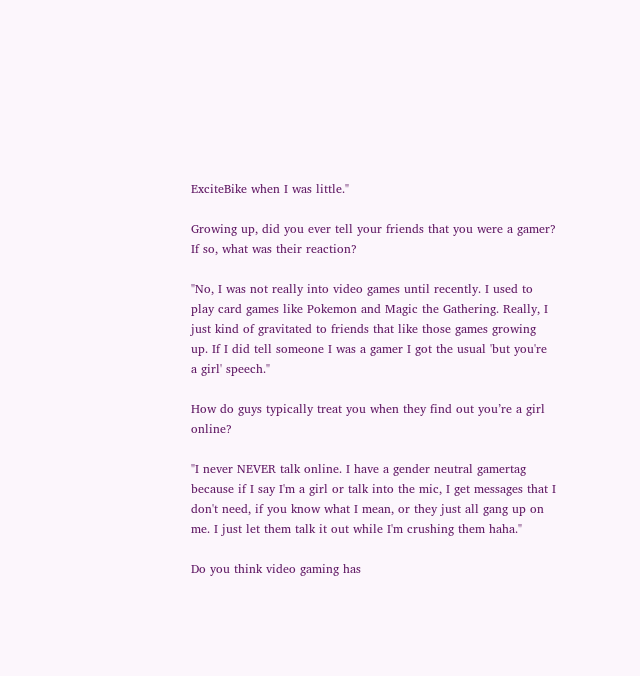ExciteBike when I was little."

Growing up, did you ever tell your friends that you were a gamer? If so, what was their reaction?

"No, I was not really into video games until recently. I used to play card games like Pokemon and Magic the Gathering. Really, I just kind of gravitated to friends that like those games growing up. If I did tell someone I was a gamer I got the usual 'but you're a girl' speech."

How do guys typically treat you when they find out you’re a girl online?

"I never NEVER talk online. I have a gender neutral gamertag because if I say I'm a girl or talk into the mic, I get messages that I don't need, if you know what I mean, or they just all gang up on me. I just let them talk it out while I'm crushing them haha."

Do you think video gaming has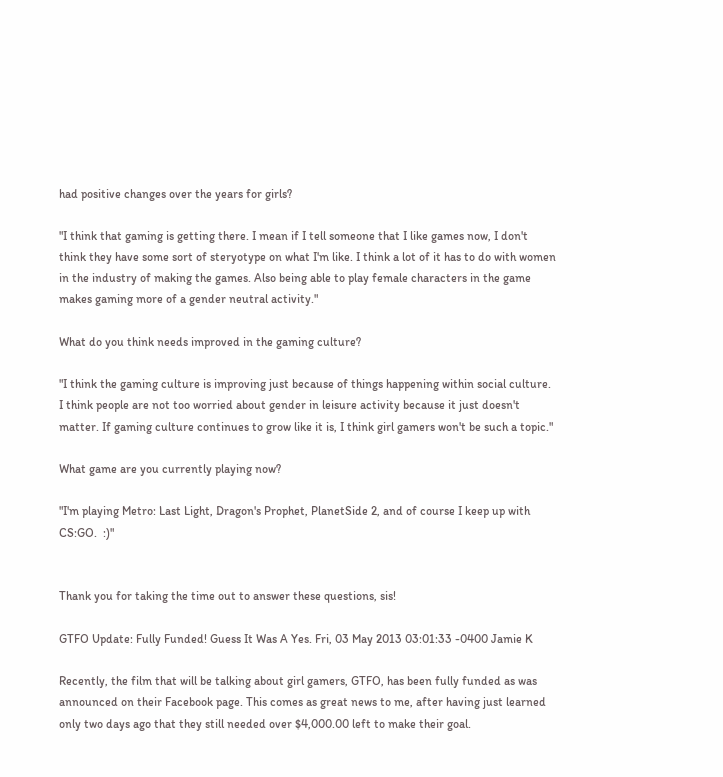had positive changes over the years for girls?

"I think that gaming is getting there. I mean if I tell someone that I like games now, I don't think they have some sort of steryotype on what I'm like. I think a lot of it has to do with women in the industry of making the games. Also being able to play female characters in the game makes gaming more of a gender neutral activity."

What do you think needs improved in the gaming culture?

"I think the gaming culture is improving just because of things happening within social culture. I think people are not too worried about gender in leisure activity because it just doesn't matter. If gaming culture continues to grow like it is, I think girl gamers won't be such a topic."

What game are you currently playing now?

"I'm playing Metro: Last Light, Dragon's Prophet, PlanetSide 2, and of course I keep up with CS:GO.  :)"


Thank you for taking the time out to answer these questions, sis!

GTFO Update: Fully Funded! Guess It Was A Yes. Fri, 03 May 2013 03:01:33 -0400 Jamie K

Recently, the film that will be talking about girl gamers, GTFO, has been fully funded as was announced on their Facebook page. This comes as great news to me, after having just learned only two days ago that they still needed over $4,000.00 left to make their goal.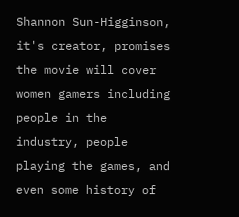Shannon Sun-Higginson, it's creator, promises the movie will cover women gamers including people in the industry, people playing the games, and even some history of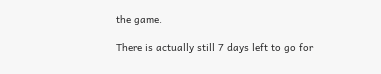the game.

There is actually still 7 days left to go for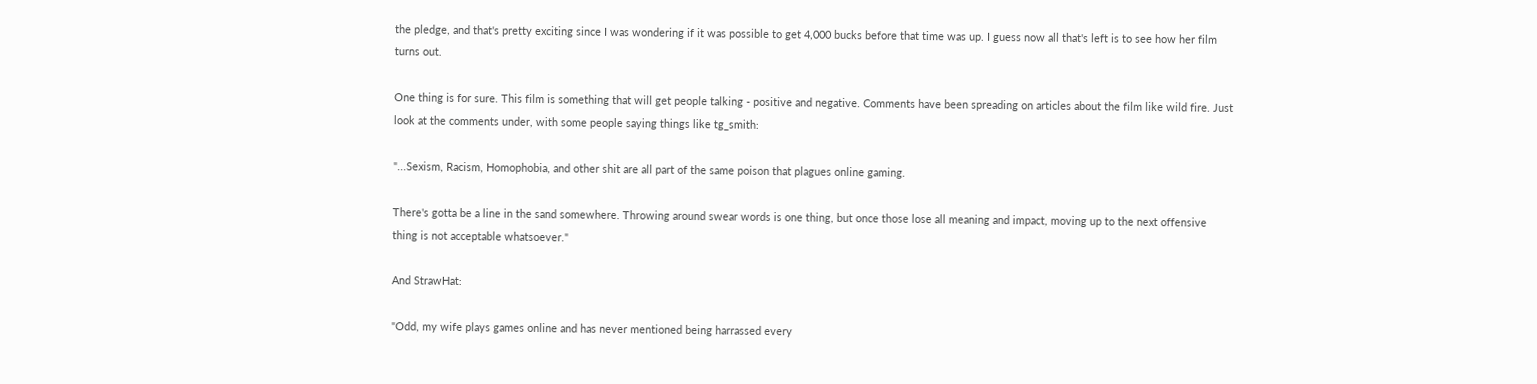the pledge, and that's pretty exciting since I was wondering if it was possible to get 4,000 bucks before that time was up. I guess now all that's left is to see how her film turns out.

One thing is for sure. This film is something that will get people talking - positive and negative. Comments have been spreading on articles about the film like wild fire. Just look at the comments under, with some people saying things like tg_smith:

"...Sexism, Racism, Homophobia, and other shit are all part of the same poison that plagues online gaming.

There's gotta be a line in the sand somewhere. Throwing around swear words is one thing, but once those lose all meaning and impact, moving up to the next offensive thing is not acceptable whatsoever."

And StrawHat:

"Odd, my wife plays games online and has never mentioned being harrassed every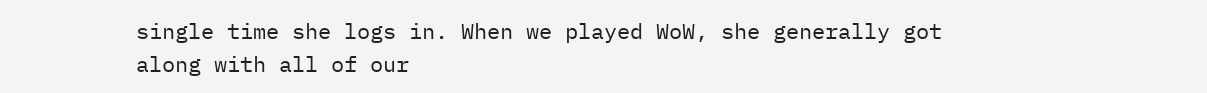single time she logs in. When we played WoW, she generally got along with all of our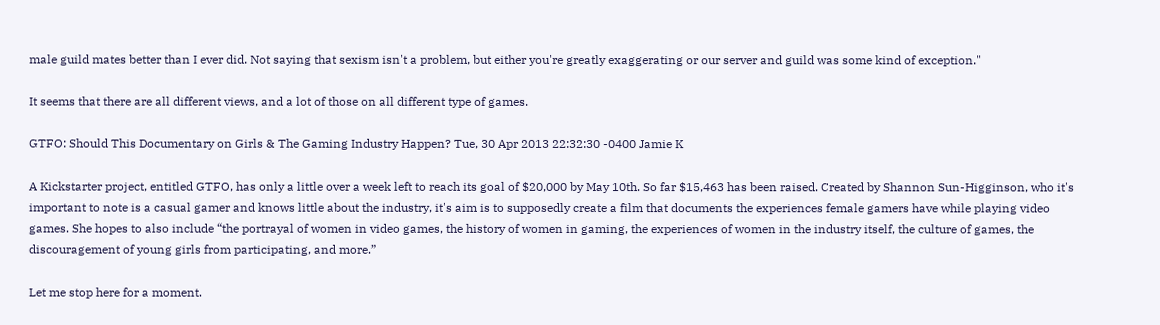male guild mates better than I ever did. Not saying that sexism isn't a problem, but either you're greatly exaggerating or our server and guild was some kind of exception."

It seems that there are all different views, and a lot of those on all different type of games.

GTFO: Should This Documentary on Girls & The Gaming Industry Happen? Tue, 30 Apr 2013 22:32:30 -0400 Jamie K

A Kickstarter project, entitled GTFO, has only a little over a week left to reach its goal of $20,000 by May 10th. So far $15,463 has been raised. Created by Shannon Sun-Higginson, who it's important to note is a casual gamer and knows little about the industry, it's aim is to supposedly create a film that documents the experiences female gamers have while playing video games. She hopes to also include “the portrayal of women in video games, the history of women in gaming, the experiences of women in the industry itself, the culture of games, the discouragement of young girls from participating, and more.”

Let me stop here for a moment.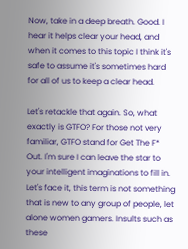Now, take in a deep breath. Good. I hear it helps clear your head, and when it comes to this topic I think it's safe to assume it's sometimes hard for all of us to keep a clear head.

Let's retackle that again. So, what exactly is GTFO? For those not very familiar, GTFO stand for Get The F* Out. I'm sure I can leave the star to your intelligent imaginations to fill in. Let's face it, this term is not something that is new to any group of people, let alone women gamers. Insults such as these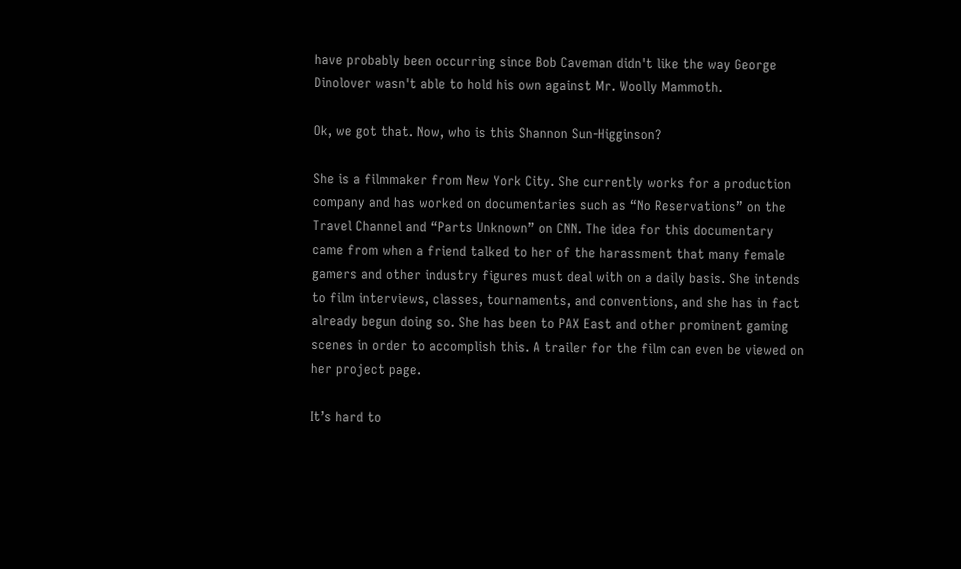have probably been occurring since Bob Caveman didn't like the way George Dinolover wasn't able to hold his own against Mr. Woolly Mammoth.

Ok, we got that. Now, who is this Shannon Sun-Higginson?

She is a filmmaker from New York City. She currently works for a production company and has worked on documentaries such as “No Reservations” on the Travel Channel and “Parts Unknown” on CNN. The idea for this documentary came from when a friend talked to her of the harassment that many female gamers and other industry figures must deal with on a daily basis. She intends to film interviews, classes, tournaments, and conventions, and she has in fact already begun doing so. She has been to PAX East and other prominent gaming scenes in order to accomplish this. A trailer for the film can even be viewed on her project page.

It’s hard to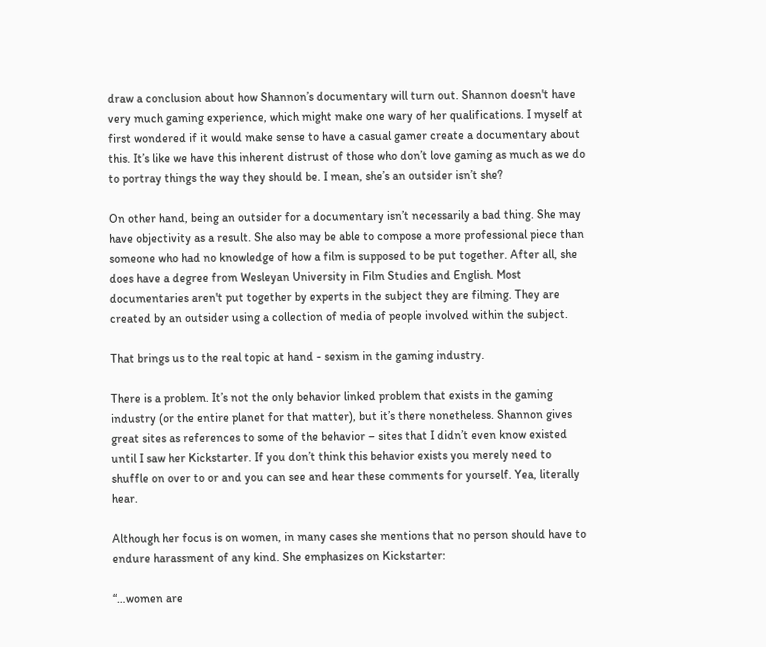draw a conclusion about how Shannon’s documentary will turn out. Shannon doesn't have very much gaming experience, which might make one wary of her qualifications. I myself at first wondered if it would make sense to have a casual gamer create a documentary about this. It’s like we have this inherent distrust of those who don’t love gaming as much as we do to portray things the way they should be. I mean, she’s an outsider isn’t she?

On other hand, being an outsider for a documentary isn’t necessarily a bad thing. She may have objectivity as a result. She also may be able to compose a more professional piece than someone who had no knowledge of how a film is supposed to be put together. After all, she does have a degree from Wesleyan University in Film Studies and English. Most documentaries aren't put together by experts in the subject they are filming. They are created by an outsider using a collection of media of people involved within the subject.

That brings us to the real topic at hand - sexism in the gaming industry.

There is a problem. It’s not the only behavior linked problem that exists in the gaming industry (or the entire planet for that matter), but it’s there nonetheless. Shannon gives great sites as references to some of the behavior – sites that I didn’t even know existed until I saw her Kickstarter. If you don’t think this behavior exists you merely need to shuffle on over to or and you can see and hear these comments for yourself. Yea, literally hear.

Although her focus is on women, in many cases she mentions that no person should have to endure harassment of any kind. She emphasizes on Kickstarter:

“…women are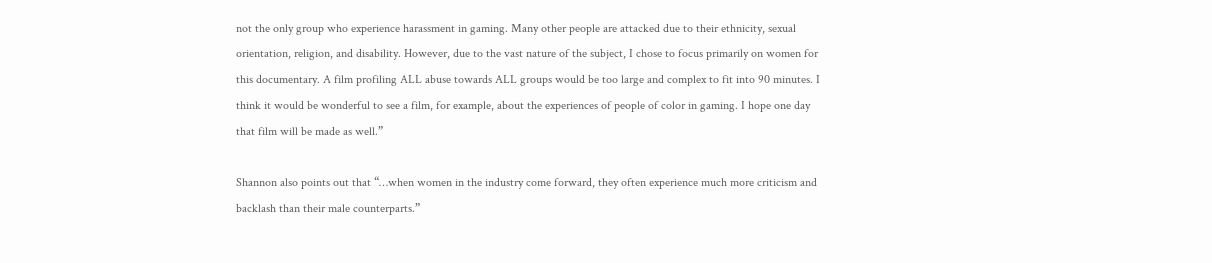not the only group who experience harassment in gaming. Many other people are attacked due to their ethnicity, sexual orientation, religion, and disability. However, due to the vast nature of the subject, I chose to focus primarily on women for this documentary. A film profiling ALL abuse towards ALL groups would be too large and complex to fit into 90 minutes. I think it would be wonderful to see a film, for example, about the experiences of people of color in gaming. I hope one day that film will be made as well.”

Shannon also points out that “…when women in the industry come forward, they often experience much more criticism and backlash than their male counterparts.”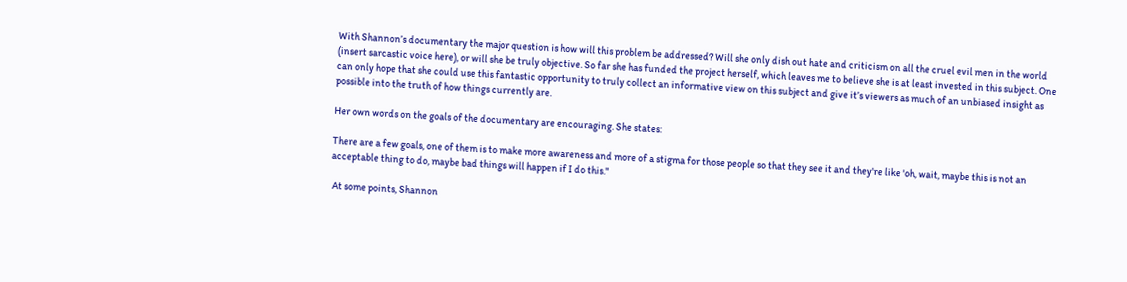With Shannon’s documentary the major question is how will this problem be addressed? Will she only dish out hate and criticism on all the cruel evil men in the world (insert sarcastic voice here), or will she be truly objective. So far she has funded the project herself, which leaves me to believe she is at least invested in this subject. One can only hope that she could use this fantastic opportunity to truly collect an informative view on this subject and give it’s viewers as much of an unbiased insight as possible into the truth of how things currently are.

Her own words on the goals of the documentary are encouraging. She states:

There are a few goals, one of them is to make more awareness and more of a stigma for those people so that they see it and they're like 'oh, wait, maybe this is not an acceptable thing to do, maybe bad things will happen if I do this."

 At some points, Shannon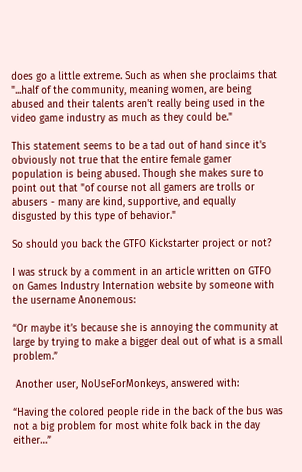does go a little extreme. Such as when she proclaims that "...half of the community, meaning women, are being abused and their talents aren't really being used in the video game industry as much as they could be."

This statement seems to be a tad out of hand since it's obviously not true that the entire female gamer population is being abused. Though she makes sure to point out that "of course not all gamers are trolls or abusers - many are kind, supportive, and equally disgusted by this type of behavior."

So should you back the GTFO Kickstarter project or not?

I was struck by a comment in an article written on GTFO on Games Industry Internation website by someone with the username Anonemous:

“Or maybe it’s because she is annoying the community at large by trying to make a bigger deal out of what is a small problem.”

 Another user, NoUseForMonkeys, answered with:

“Having the colored people ride in the back of the bus was not a big problem for most white folk back in the day either…”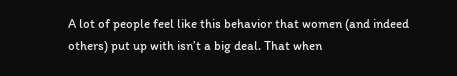A lot of people feel like this behavior that women (and indeed others) put up with isn’t a big deal. That when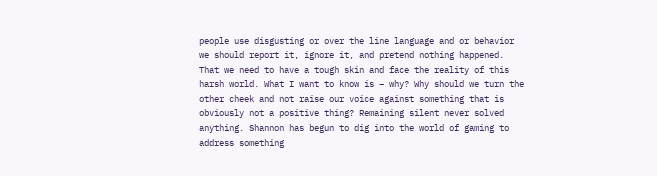people use disgusting or over the line language and or behavior we should report it, ignore it, and pretend nothing happened. That we need to have a tough skin and face the reality of this harsh world. What I want to know is – why? Why should we turn the other cheek and not raise our voice against something that is obviously not a positive thing? Remaining silent never solved anything. Shannon has begun to dig into the world of gaming to address something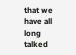that we have all long talked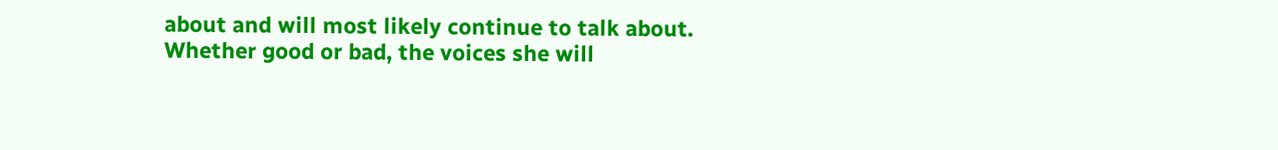about and will most likely continue to talk about. Whether good or bad, the voices she will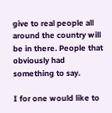give to real people all around the country will be in there. People that obviously had something to say.

I for one would like to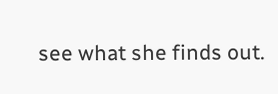see what she finds out.